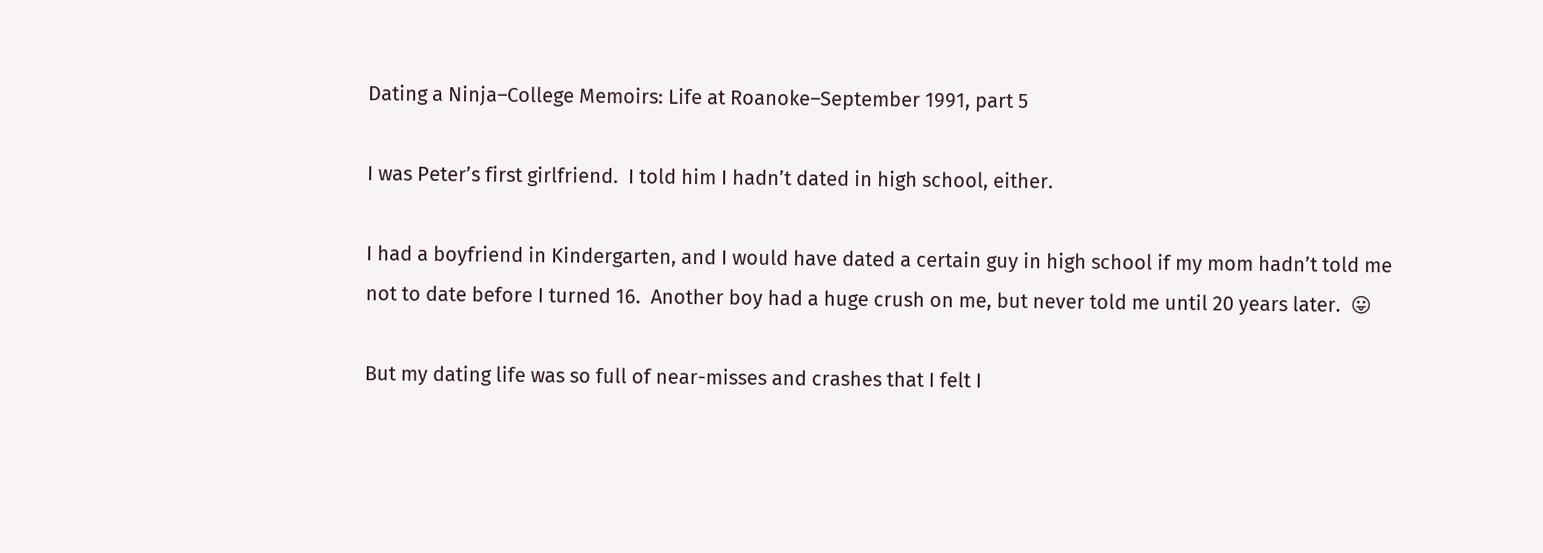Dating a Ninja–College Memoirs: Life at Roanoke–September 1991, part 5

I was Peter’s first girlfriend.  I told him I hadn’t dated in high school, either.

I had a boyfriend in Kindergarten, and I would have dated a certain guy in high school if my mom hadn’t told me not to date before I turned 16.  Another boy had a huge crush on me, but never told me until 20 years later.  😛

But my dating life was so full of near-misses and crashes that I felt I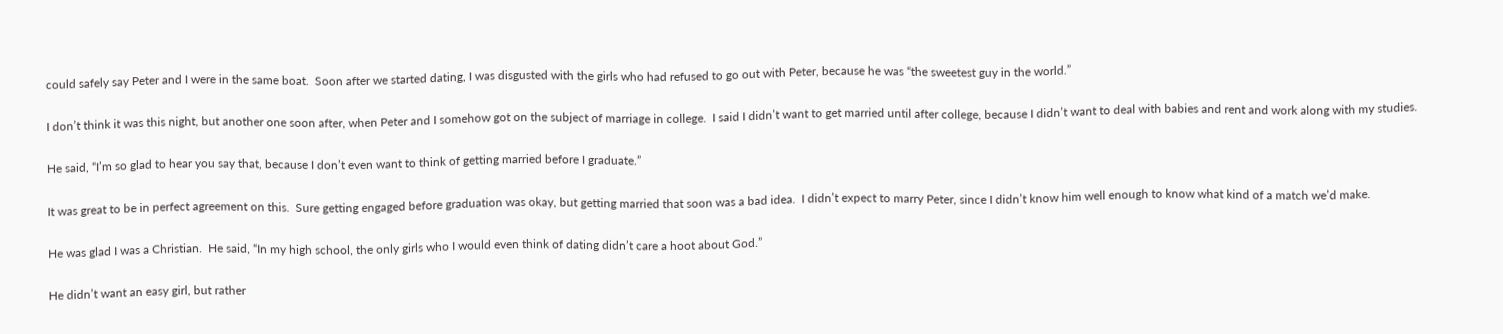could safely say Peter and I were in the same boat.  Soon after we started dating, I was disgusted with the girls who had refused to go out with Peter, because he was “the sweetest guy in the world.”

I don’t think it was this night, but another one soon after, when Peter and I somehow got on the subject of marriage in college.  I said I didn’t want to get married until after college, because I didn’t want to deal with babies and rent and work along with my studies.

He said, “I’m so glad to hear you say that, because I don’t even want to think of getting married before I graduate.”

It was great to be in perfect agreement on this.  Sure getting engaged before graduation was okay, but getting married that soon was a bad idea.  I didn’t expect to marry Peter, since I didn’t know him well enough to know what kind of a match we’d make.

He was glad I was a Christian.  He said, “In my high school, the only girls who I would even think of dating didn’t care a hoot about God.”

He didn’t want an easy girl, but rather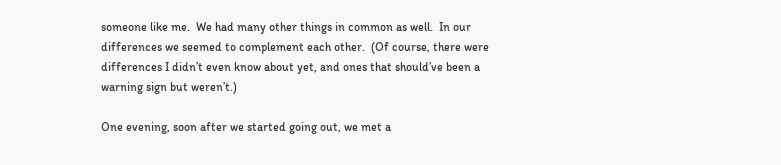someone like me.  We had many other things in common as well.  In our differences we seemed to complement each other.  (Of course, there were differences I didn’t even know about yet, and ones that should’ve been a warning sign but weren’t.)

One evening, soon after we started going out, we met a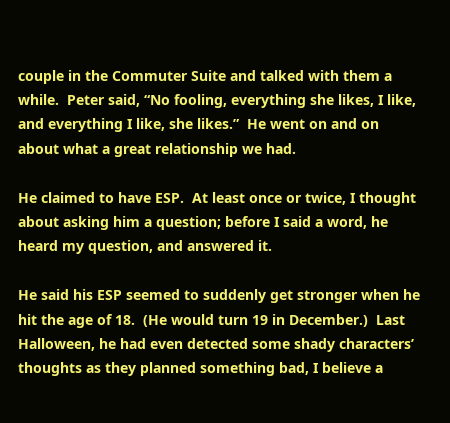couple in the Commuter Suite and talked with them a while.  Peter said, “No fooling, everything she likes, I like, and everything I like, she likes.”  He went on and on about what a great relationship we had.

He claimed to have ESP.  At least once or twice, I thought about asking him a question; before I said a word, he heard my question, and answered it.

He said his ESP seemed to suddenly get stronger when he hit the age of 18.  (He would turn 19 in December.)  Last Halloween, he had even detected some shady characters’ thoughts as they planned something bad, I believe a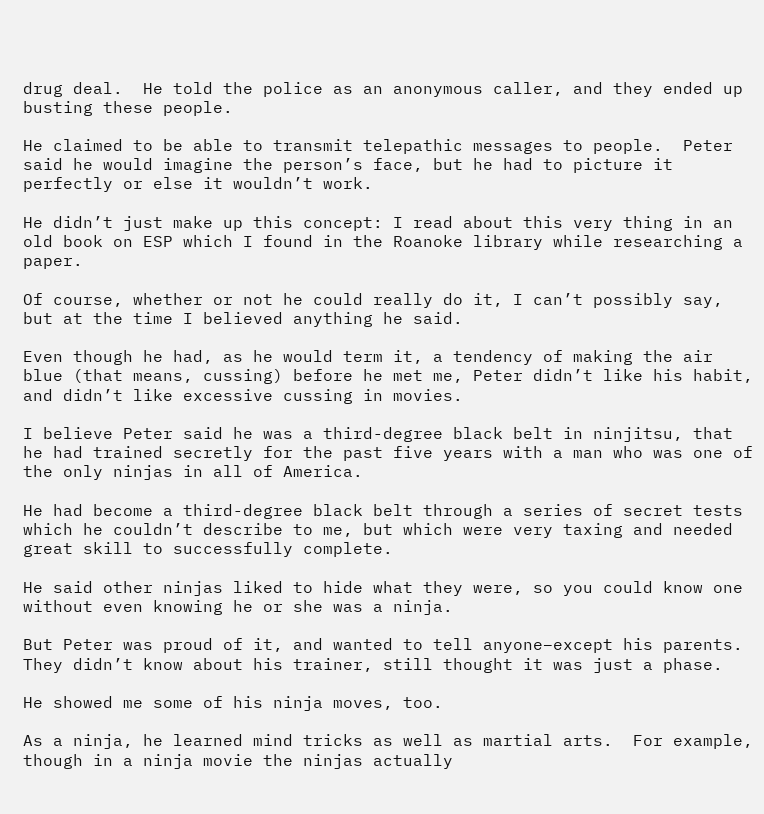drug deal.  He told the police as an anonymous caller, and they ended up busting these people.

He claimed to be able to transmit telepathic messages to people.  Peter said he would imagine the person’s face, but he had to picture it perfectly or else it wouldn’t work.

He didn’t just make up this concept: I read about this very thing in an old book on ESP which I found in the Roanoke library while researching a paper.

Of course, whether or not he could really do it, I can’t possibly say, but at the time I believed anything he said.

Even though he had, as he would term it, a tendency of making the air blue (that means, cussing) before he met me, Peter didn’t like his habit, and didn’t like excessive cussing in movies.

I believe Peter said he was a third-degree black belt in ninjitsu, that he had trained secretly for the past five years with a man who was one of the only ninjas in all of America.

He had become a third-degree black belt through a series of secret tests which he couldn’t describe to me, but which were very taxing and needed great skill to successfully complete.

He said other ninjas liked to hide what they were, so you could know one without even knowing he or she was a ninja.

But Peter was proud of it, and wanted to tell anyone–except his parents.  They didn’t know about his trainer, still thought it was just a phase.

He showed me some of his ninja moves, too.

As a ninja, he learned mind tricks as well as martial arts.  For example, though in a ninja movie the ninjas actually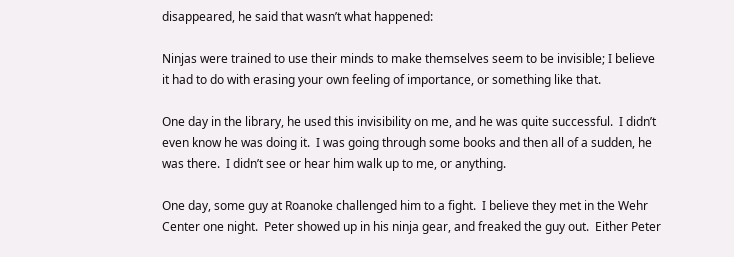disappeared, he said that wasn’t what happened:

Ninjas were trained to use their minds to make themselves seem to be invisible; I believe it had to do with erasing your own feeling of importance, or something like that.

One day in the library, he used this invisibility on me, and he was quite successful.  I didn’t even know he was doing it.  I was going through some books and then all of a sudden, he was there.  I didn’t see or hear him walk up to me, or anything.

One day, some guy at Roanoke challenged him to a fight.  I believe they met in the Wehr Center one night.  Peter showed up in his ninja gear, and freaked the guy out.  Either Peter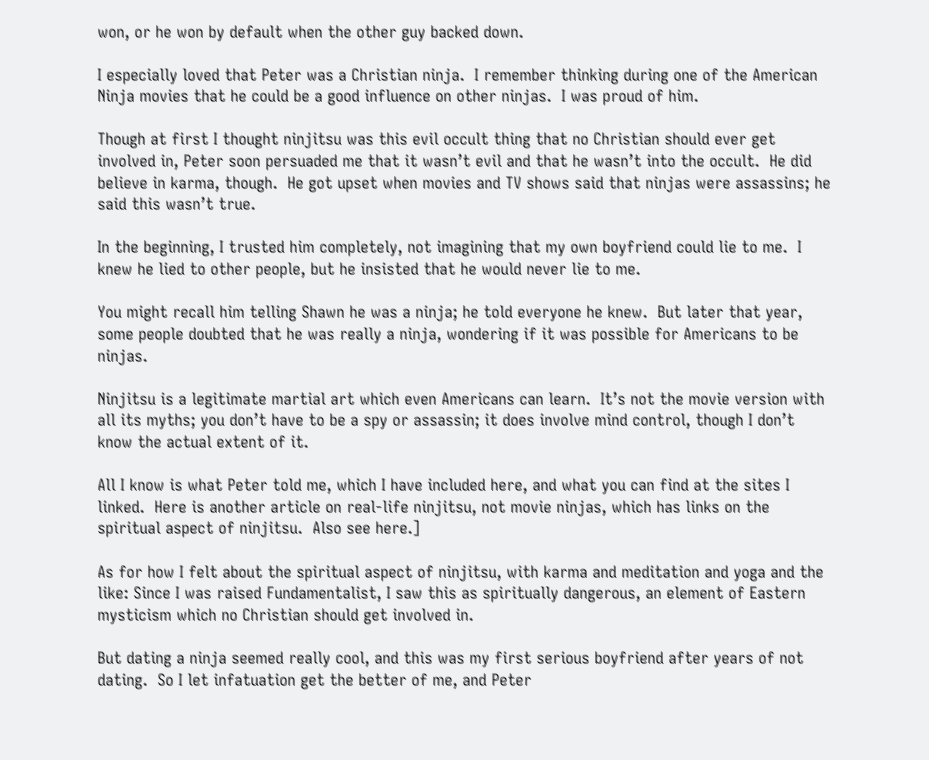won, or he won by default when the other guy backed down.

I especially loved that Peter was a Christian ninja.  I remember thinking during one of the American Ninja movies that he could be a good influence on other ninjas.  I was proud of him.

Though at first I thought ninjitsu was this evil occult thing that no Christian should ever get involved in, Peter soon persuaded me that it wasn’t evil and that he wasn’t into the occult.  He did believe in karma, though.  He got upset when movies and TV shows said that ninjas were assassins; he said this wasn’t true.

In the beginning, I trusted him completely, not imagining that my own boyfriend could lie to me.  I knew he lied to other people, but he insisted that he would never lie to me.

You might recall him telling Shawn he was a ninja; he told everyone he knew.  But later that year, some people doubted that he was really a ninja, wondering if it was possible for Americans to be ninjas.

Ninjitsu is a legitimate martial art which even Americans can learn.  It’s not the movie version with all its myths; you don’t have to be a spy or assassin; it does involve mind control, though I don’t know the actual extent of it.

All I know is what Peter told me, which I have included here, and what you can find at the sites I linked.  Here is another article on real-life ninjitsu, not movie ninjas, which has links on the spiritual aspect of ninjitsu.  Also see here.]

As for how I felt about the spiritual aspect of ninjitsu, with karma and meditation and yoga and the like: Since I was raised Fundamentalist, I saw this as spiritually dangerous, an element of Eastern mysticism which no Christian should get involved in.

But dating a ninja seemed really cool, and this was my first serious boyfriend after years of not dating.  So I let infatuation get the better of me, and Peter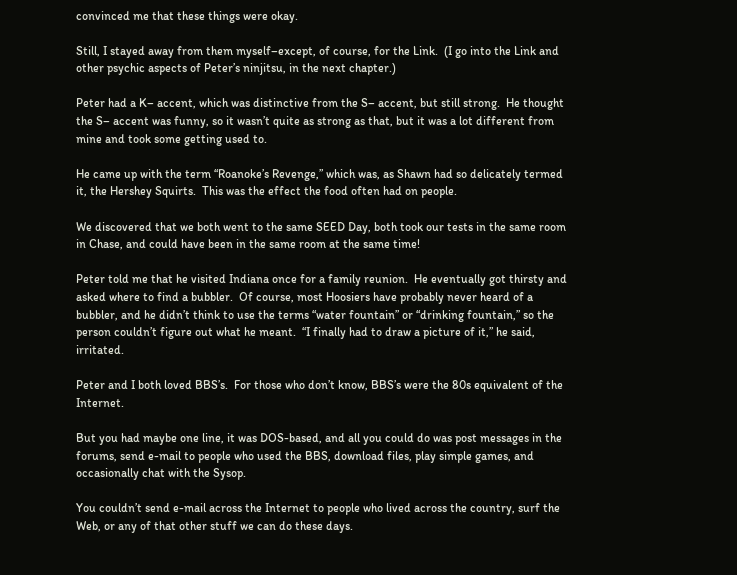convinced me that these things were okay.

Still, I stayed away from them myself–except, of course, for the Link.  (I go into the Link and other psychic aspects of Peter’s ninjitsu, in the next chapter.)

Peter had a K– accent, which was distinctive from the S– accent, but still strong.  He thought the S– accent was funny, so it wasn’t quite as strong as that, but it was a lot different from mine and took some getting used to.

He came up with the term “Roanoke’s Revenge,” which was, as Shawn had so delicately termed it, the Hershey Squirts.  This was the effect the food often had on people.

We discovered that we both went to the same SEED Day, both took our tests in the same room in Chase, and could have been in the same room at the same time!

Peter told me that he visited Indiana once for a family reunion.  He eventually got thirsty and asked where to find a bubbler.  Of course, most Hoosiers have probably never heard of a bubbler, and he didn’t think to use the terms “water fountain” or “drinking fountain,” so the person couldn’t figure out what he meant.  “I finally had to draw a picture of it,” he said, irritated.

Peter and I both loved BBS’s.  For those who don’t know, BBS’s were the 80s equivalent of the Internet.

But you had maybe one line, it was DOS-based, and all you could do was post messages in the forums, send e-mail to people who used the BBS, download files, play simple games, and occasionally chat with the Sysop.

You couldn’t send e-mail across the Internet to people who lived across the country, surf the Web, or any of that other stuff we can do these days.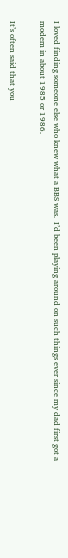I loved finding someone else who knew what a BBS was.  I’d been playing around on such things ever since my dad first got a modem in about 1985 or 1986.

It’s often said that you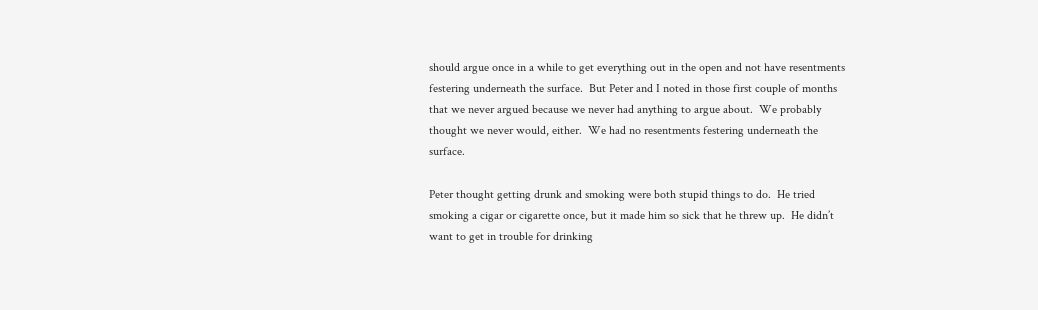should argue once in a while to get everything out in the open and not have resentments festering underneath the surface.  But Peter and I noted in those first couple of months that we never argued because we never had anything to argue about.  We probably thought we never would, either.  We had no resentments festering underneath the surface.

Peter thought getting drunk and smoking were both stupid things to do.  He tried smoking a cigar or cigarette once, but it made him so sick that he threw up.  He didn’t want to get in trouble for drinking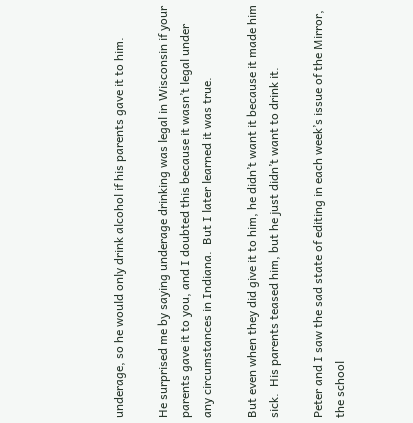underage, so he would only drink alcohol if his parents gave it to him.

He surprised me by saying underage drinking was legal in Wisconsin if your parents gave it to you, and I doubted this because it wasn’t legal under any circumstances in Indiana.  But I later learned it was true.

But even when they did give it to him, he didn’t want it because it made him sick.  His parents teased him, but he just didn’t want to drink it.

Peter and I saw the sad state of editing in each week’s issue of the Mirror, the school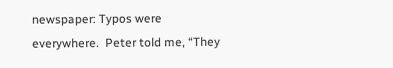newspaper: Typos were everywhere.  Peter told me, “They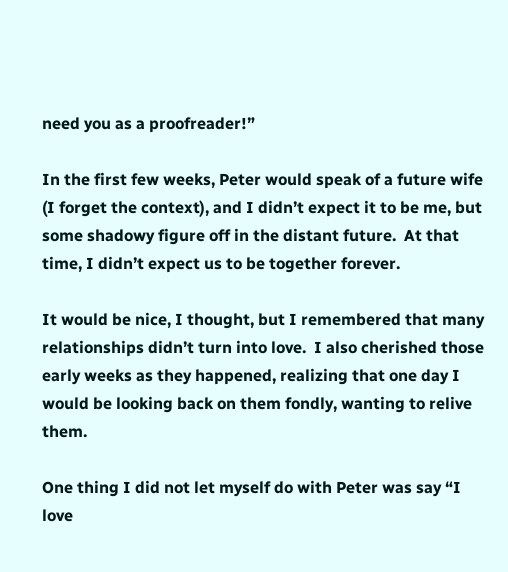need you as a proofreader!”

In the first few weeks, Peter would speak of a future wife (I forget the context), and I didn’t expect it to be me, but some shadowy figure off in the distant future.  At that time, I didn’t expect us to be together forever.

It would be nice, I thought, but I remembered that many relationships didn’t turn into love.  I also cherished those early weeks as they happened, realizing that one day I would be looking back on them fondly, wanting to relive them.

One thing I did not let myself do with Peter was say “I love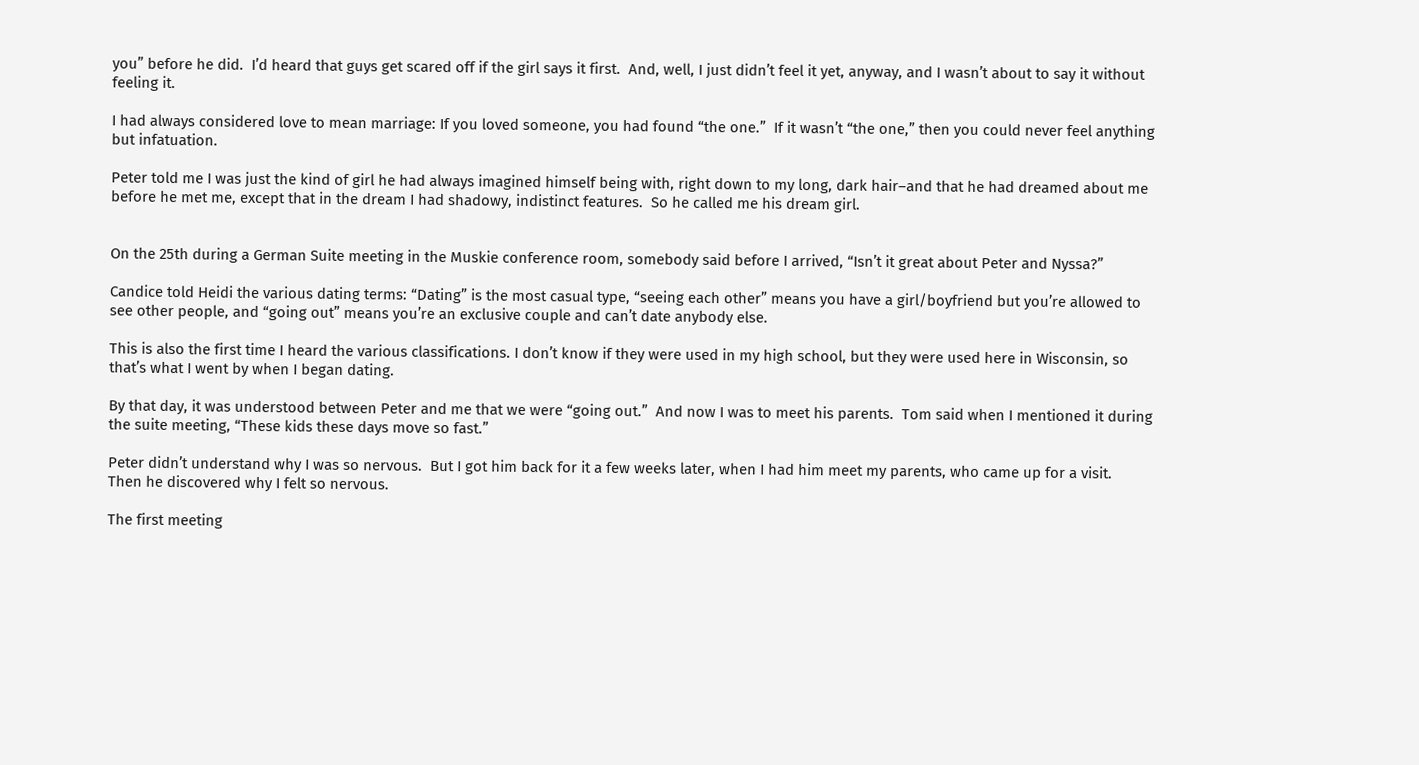you” before he did.  I’d heard that guys get scared off if the girl says it first.  And, well, I just didn’t feel it yet, anyway, and I wasn’t about to say it without feeling it.

I had always considered love to mean marriage: If you loved someone, you had found “the one.”  If it wasn’t “the one,” then you could never feel anything but infatuation.

Peter told me I was just the kind of girl he had always imagined himself being with, right down to my long, dark hair–and that he had dreamed about me before he met me, except that in the dream I had shadowy, indistinct features.  So he called me his dream girl.


On the 25th during a German Suite meeting in the Muskie conference room, somebody said before I arrived, “Isn’t it great about Peter and Nyssa?”

Candice told Heidi the various dating terms: “Dating” is the most casual type, “seeing each other” means you have a girl/boyfriend but you’re allowed to see other people, and “going out” means you’re an exclusive couple and can’t date anybody else.

This is also the first time I heard the various classifications. I don’t know if they were used in my high school, but they were used here in Wisconsin, so that’s what I went by when I began dating.

By that day, it was understood between Peter and me that we were “going out.”  And now I was to meet his parents.  Tom said when I mentioned it during the suite meeting, “These kids these days move so fast.”

Peter didn’t understand why I was so nervous.  But I got him back for it a few weeks later, when I had him meet my parents, who came up for a visit.  Then he discovered why I felt so nervous.

The first meeting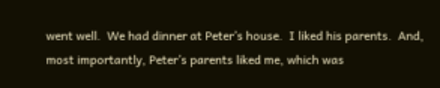went well.  We had dinner at Peter’s house.  I liked his parents.  And, most importantly, Peter’s parents liked me, which was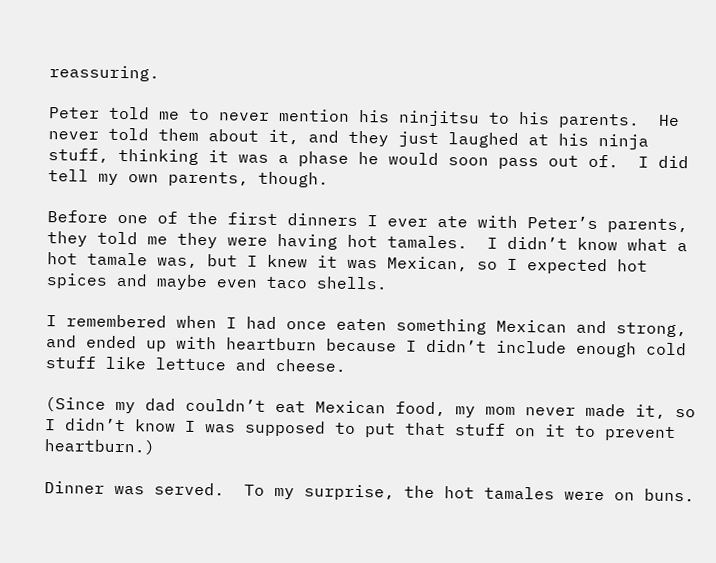reassuring.

Peter told me to never mention his ninjitsu to his parents.  He never told them about it, and they just laughed at his ninja stuff, thinking it was a phase he would soon pass out of.  I did tell my own parents, though.

Before one of the first dinners I ever ate with Peter’s parents, they told me they were having hot tamales.  I didn’t know what a hot tamale was, but I knew it was Mexican, so I expected hot spices and maybe even taco shells.

I remembered when I had once eaten something Mexican and strong, and ended up with heartburn because I didn’t include enough cold stuff like lettuce and cheese.

(Since my dad couldn’t eat Mexican food, my mom never made it, so I didn’t know I was supposed to put that stuff on it to prevent heartburn.)

Dinner was served.  To my surprise, the hot tamales were on buns.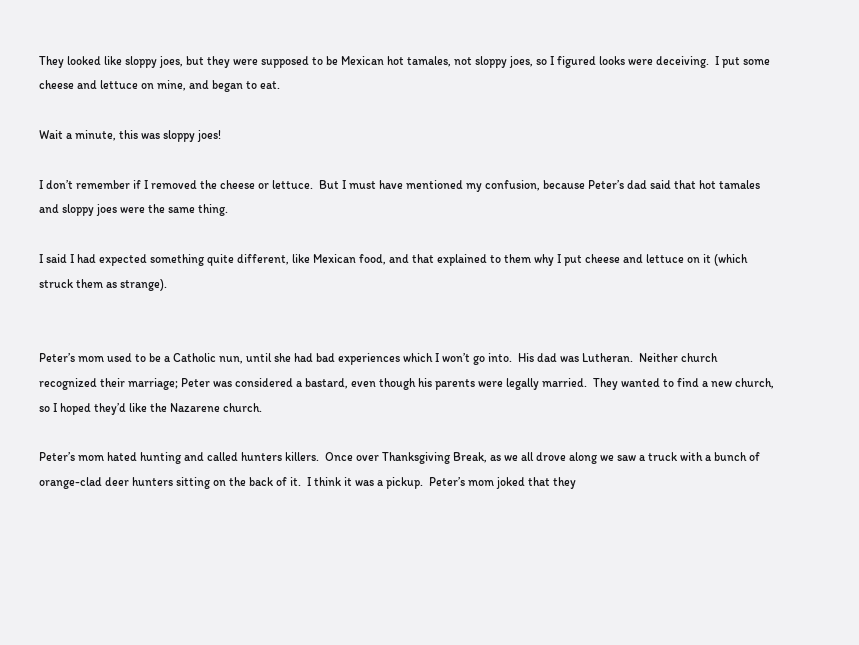They looked like sloppy joes, but they were supposed to be Mexican hot tamales, not sloppy joes, so I figured looks were deceiving.  I put some cheese and lettuce on mine, and began to eat.

Wait a minute, this was sloppy joes!

I don’t remember if I removed the cheese or lettuce.  But I must have mentioned my confusion, because Peter’s dad said that hot tamales and sloppy joes were the same thing.

I said I had expected something quite different, like Mexican food, and that explained to them why I put cheese and lettuce on it (which struck them as strange).


Peter’s mom used to be a Catholic nun, until she had bad experiences which I won’t go into.  His dad was Lutheran.  Neither church recognized their marriage; Peter was considered a bastard, even though his parents were legally married.  They wanted to find a new church, so I hoped they’d like the Nazarene church.

Peter’s mom hated hunting and called hunters killers.  Once over Thanksgiving Break, as we all drove along we saw a truck with a bunch of orange-clad deer hunters sitting on the back of it.  I think it was a pickup.  Peter’s mom joked that they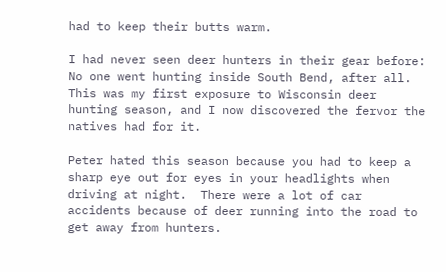had to keep their butts warm.

I had never seen deer hunters in their gear before: No one went hunting inside South Bend, after all.  This was my first exposure to Wisconsin deer hunting season, and I now discovered the fervor the natives had for it.

Peter hated this season because you had to keep a sharp eye out for eyes in your headlights when driving at night.  There were a lot of car accidents because of deer running into the road to get away from hunters.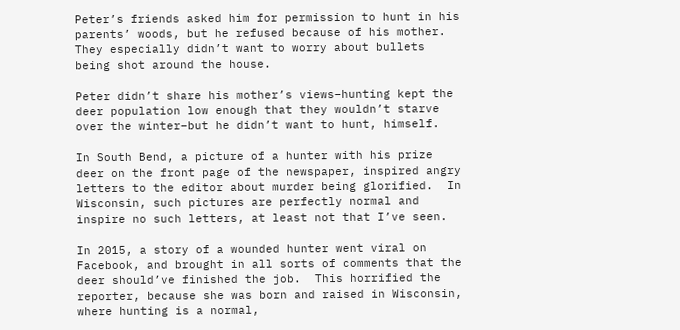Peter’s friends asked him for permission to hunt in his parents’ woods, but he refused because of his mother.  They especially didn’t want to worry about bullets being shot around the house.

Peter didn’t share his mother’s views–hunting kept the deer population low enough that they wouldn’t starve over the winter–but he didn’t want to hunt, himself.

In South Bend, a picture of a hunter with his prize deer on the front page of the newspaper, inspired angry letters to the editor about murder being glorified.  In Wisconsin, such pictures are perfectly normal and inspire no such letters, at least not that I’ve seen.

In 2015, a story of a wounded hunter went viral on Facebook, and brought in all sorts of comments that the deer should’ve finished the job.  This horrified the reporter, because she was born and raised in Wisconsin, where hunting is a normal,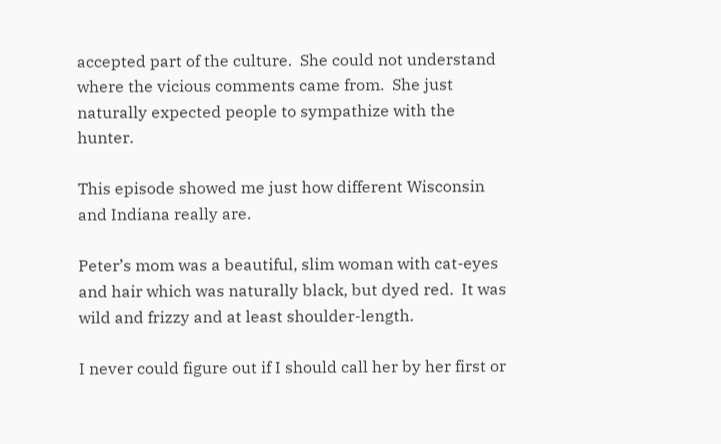accepted part of the culture.  She could not understand where the vicious comments came from.  She just naturally expected people to sympathize with the hunter.

This episode showed me just how different Wisconsin and Indiana really are.

Peter’s mom was a beautiful, slim woman with cat-eyes and hair which was naturally black, but dyed red.  It was wild and frizzy and at least shoulder-length.

I never could figure out if I should call her by her first or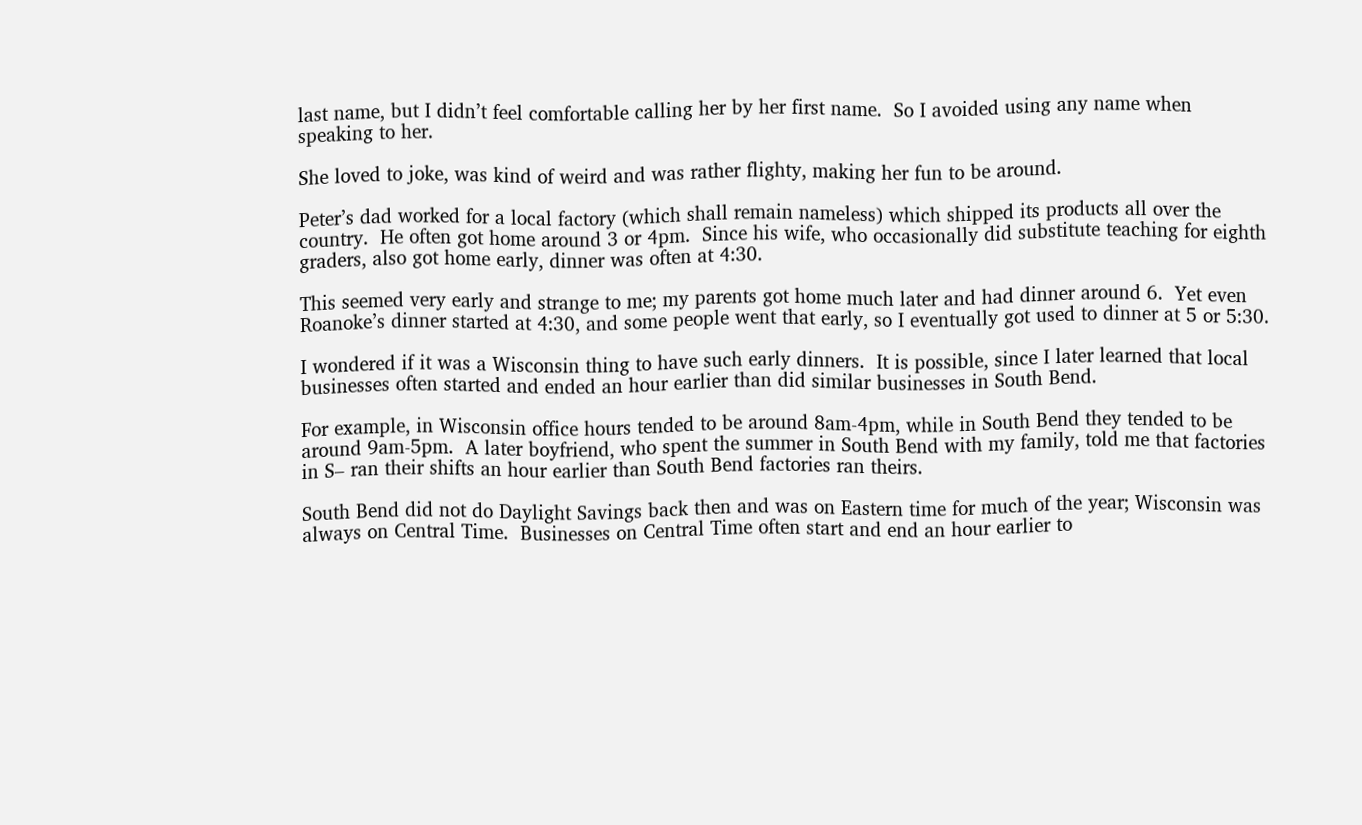last name, but I didn’t feel comfortable calling her by her first name.  So I avoided using any name when speaking to her.

She loved to joke, was kind of weird and was rather flighty, making her fun to be around.

Peter’s dad worked for a local factory (which shall remain nameless) which shipped its products all over the country.  He often got home around 3 or 4pm.  Since his wife, who occasionally did substitute teaching for eighth graders, also got home early, dinner was often at 4:30.

This seemed very early and strange to me; my parents got home much later and had dinner around 6.  Yet even Roanoke’s dinner started at 4:30, and some people went that early, so I eventually got used to dinner at 5 or 5:30.

I wondered if it was a Wisconsin thing to have such early dinners.  It is possible, since I later learned that local businesses often started and ended an hour earlier than did similar businesses in South Bend.

For example, in Wisconsin office hours tended to be around 8am-4pm, while in South Bend they tended to be around 9am-5pm.  A later boyfriend, who spent the summer in South Bend with my family, told me that factories in S– ran their shifts an hour earlier than South Bend factories ran theirs.

South Bend did not do Daylight Savings back then and was on Eastern time for much of the year; Wisconsin was always on Central Time.  Businesses on Central Time often start and end an hour earlier to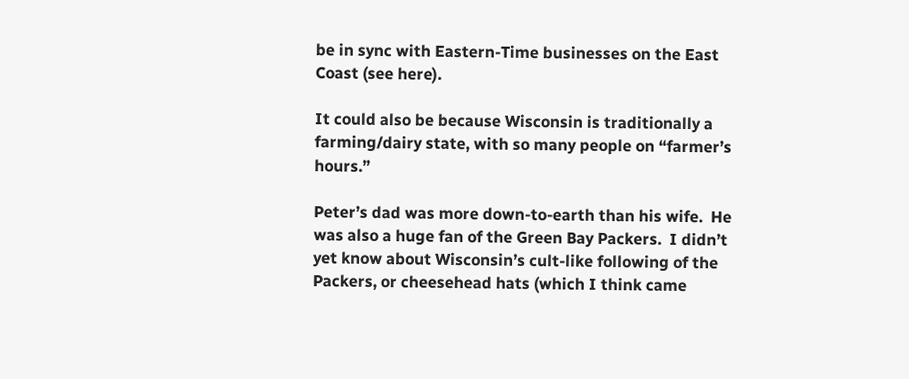be in sync with Eastern-Time businesses on the East Coast (see here).

It could also be because Wisconsin is traditionally a farming/dairy state, with so many people on “farmer’s hours.”

Peter’s dad was more down-to-earth than his wife.  He was also a huge fan of the Green Bay Packers.  I didn’t yet know about Wisconsin’s cult-like following of the Packers, or cheesehead hats (which I think came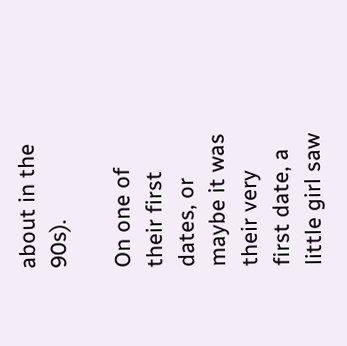about in the 90s).

On one of their first dates, or maybe it was their very first date, a little girl saw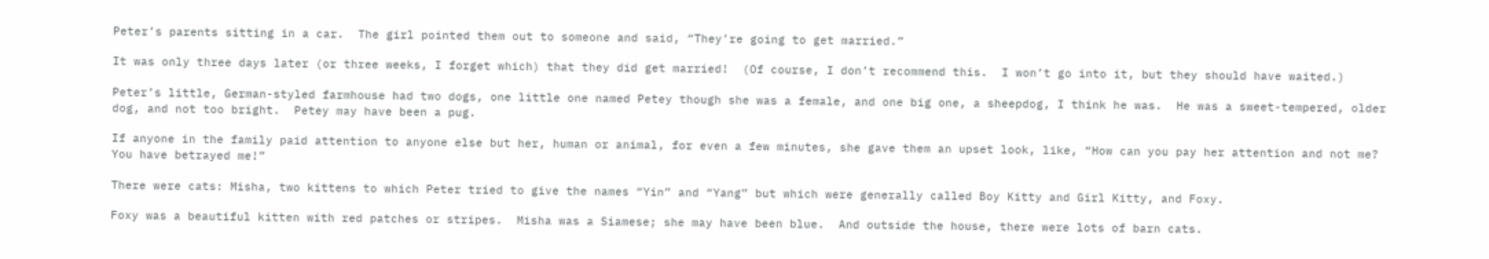Peter’s parents sitting in a car.  The girl pointed them out to someone and said, “They’re going to get married.”

It was only three days later (or three weeks, I forget which) that they did get married!  (Of course, I don’t recommend this.  I won’t go into it, but they should have waited.)

Peter’s little, German-styled farmhouse had two dogs, one little one named Petey though she was a female, and one big one, a sheepdog, I think he was.  He was a sweet-tempered, older dog, and not too bright.  Petey may have been a pug.

If anyone in the family paid attention to anyone else but her, human or animal, for even a few minutes, she gave them an upset look, like, “How can you pay her attention and not me?  You have betrayed me!”

There were cats: Misha, two kittens to which Peter tried to give the names “Yin” and “Yang” but which were generally called Boy Kitty and Girl Kitty, and Foxy.

Foxy was a beautiful kitten with red patches or stripes.  Misha was a Siamese; she may have been blue.  And outside the house, there were lots of barn cats.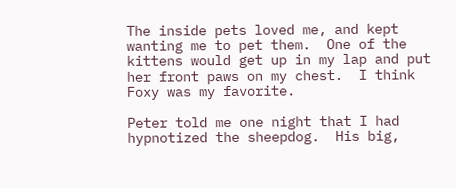The inside pets loved me, and kept wanting me to pet them.  One of the kittens would get up in my lap and put her front paws on my chest.  I think Foxy was my favorite.

Peter told me one night that I had hypnotized the sheepdog.  His big,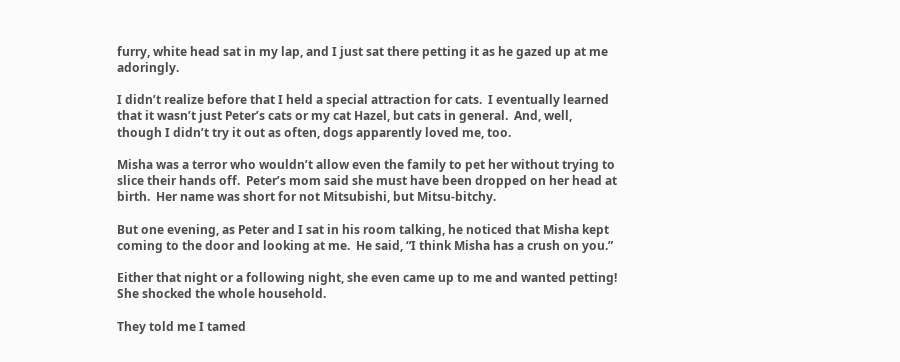furry, white head sat in my lap, and I just sat there petting it as he gazed up at me adoringly.

I didn’t realize before that I held a special attraction for cats.  I eventually learned that it wasn’t just Peter’s cats or my cat Hazel, but cats in general.  And, well, though I didn’t try it out as often, dogs apparently loved me, too.

Misha was a terror who wouldn’t allow even the family to pet her without trying to slice their hands off.  Peter’s mom said she must have been dropped on her head at birth.  Her name was short for not Mitsubishi, but Mitsu-bitchy.

But one evening, as Peter and I sat in his room talking, he noticed that Misha kept coming to the door and looking at me.  He said, “I think Misha has a crush on you.”

Either that night or a following night, she even came up to me and wanted petting!  She shocked the whole household.

They told me I tamed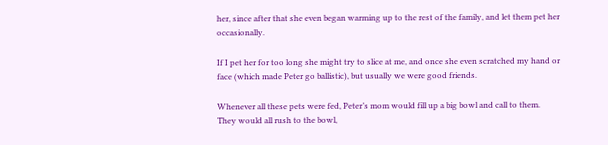her, since after that she even began warming up to the rest of the family, and let them pet her occasionally.

If I pet her for too long she might try to slice at me, and once she even scratched my hand or face (which made Peter go ballistic), but usually we were good friends.

Whenever all these pets were fed, Peter’s mom would fill up a big bowl and call to them.  They would all rush to the bowl,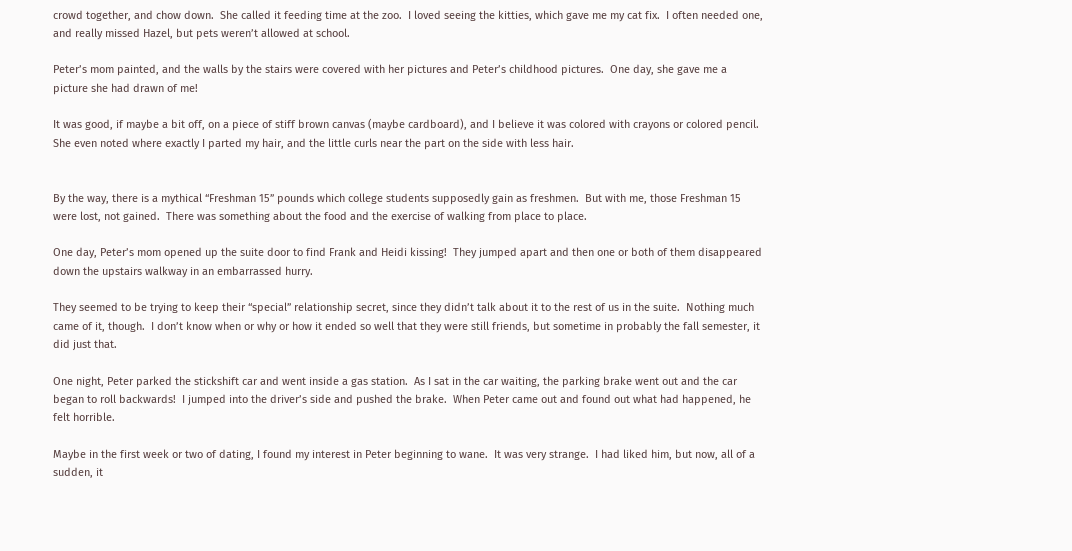crowd together, and chow down.  She called it feeding time at the zoo.  I loved seeing the kitties, which gave me my cat fix.  I often needed one, and really missed Hazel, but pets weren’t allowed at school.

Peter’s mom painted, and the walls by the stairs were covered with her pictures and Peter’s childhood pictures.  One day, she gave me a picture she had drawn of me!

It was good, if maybe a bit off, on a piece of stiff brown canvas (maybe cardboard), and I believe it was colored with crayons or colored pencil.  She even noted where exactly I parted my hair, and the little curls near the part on the side with less hair.


By the way, there is a mythical “Freshman 15” pounds which college students supposedly gain as freshmen.  But with me, those Freshman 15 were lost, not gained.  There was something about the food and the exercise of walking from place to place.

One day, Peter’s mom opened up the suite door to find Frank and Heidi kissing!  They jumped apart and then one or both of them disappeared down the upstairs walkway in an embarrassed hurry.

They seemed to be trying to keep their “special” relationship secret, since they didn’t talk about it to the rest of us in the suite.  Nothing much came of it, though.  I don’t know when or why or how it ended so well that they were still friends, but sometime in probably the fall semester, it did just that.

One night, Peter parked the stickshift car and went inside a gas station.  As I sat in the car waiting, the parking brake went out and the car began to roll backwards!  I jumped into the driver’s side and pushed the brake.  When Peter came out and found out what had happened, he felt horrible.

Maybe in the first week or two of dating, I found my interest in Peter beginning to wane.  It was very strange.  I had liked him, but now, all of a sudden, it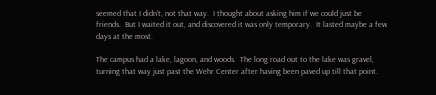seemed that I didn’t, not that way.  I thought about asking him if we could just be friends.  But I waited it out, and discovered it was only temporary.  It lasted maybe a few days at the most.

The campus had a lake, lagoon, and woods.  The long road out to the lake was gravel, turning that way just past the Wehr Center after having been paved up till that point.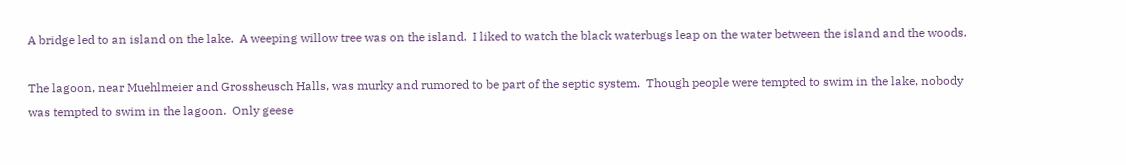A bridge led to an island on the lake.  A weeping willow tree was on the island.  I liked to watch the black waterbugs leap on the water between the island and the woods.

The lagoon, near Muehlmeier and Grossheusch Halls, was murky and rumored to be part of the septic system.  Though people were tempted to swim in the lake, nobody was tempted to swim in the lagoon.  Only geese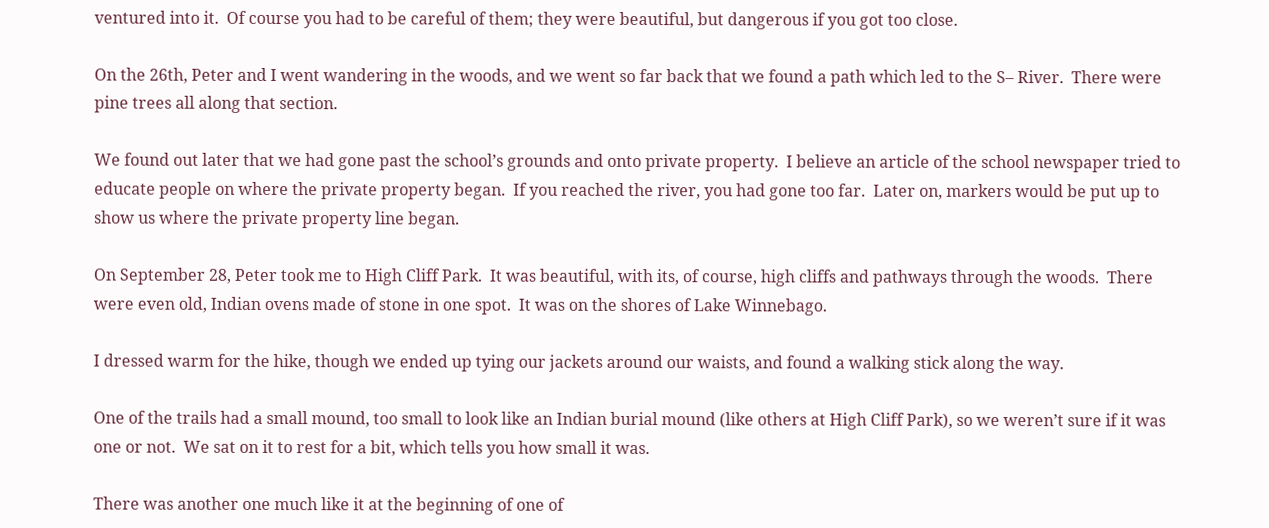ventured into it.  Of course you had to be careful of them; they were beautiful, but dangerous if you got too close.

On the 26th, Peter and I went wandering in the woods, and we went so far back that we found a path which led to the S– River.  There were pine trees all along that section.

We found out later that we had gone past the school’s grounds and onto private property.  I believe an article of the school newspaper tried to educate people on where the private property began.  If you reached the river, you had gone too far.  Later on, markers would be put up to show us where the private property line began.

On September 28, Peter took me to High Cliff Park.  It was beautiful, with its, of course, high cliffs and pathways through the woods.  There were even old, Indian ovens made of stone in one spot.  It was on the shores of Lake Winnebago.

I dressed warm for the hike, though we ended up tying our jackets around our waists, and found a walking stick along the way.

One of the trails had a small mound, too small to look like an Indian burial mound (like others at High Cliff Park), so we weren’t sure if it was one or not.  We sat on it to rest for a bit, which tells you how small it was.

There was another one much like it at the beginning of one of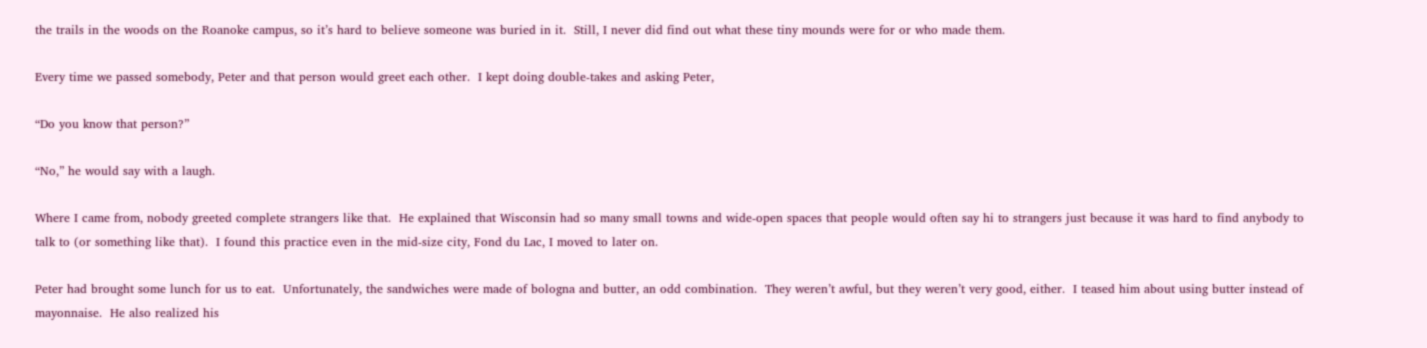the trails in the woods on the Roanoke campus, so it’s hard to believe someone was buried in it.  Still, I never did find out what these tiny mounds were for or who made them.

Every time we passed somebody, Peter and that person would greet each other.  I kept doing double-takes and asking Peter,

“Do you know that person?”

“No,” he would say with a laugh.

Where I came from, nobody greeted complete strangers like that.  He explained that Wisconsin had so many small towns and wide-open spaces that people would often say hi to strangers just because it was hard to find anybody to talk to (or something like that).  I found this practice even in the mid-size city, Fond du Lac, I moved to later on.

Peter had brought some lunch for us to eat.  Unfortunately, the sandwiches were made of bologna and butter, an odd combination.  They weren’t awful, but they weren’t very good, either.  I teased him about using butter instead of mayonnaise.  He also realized his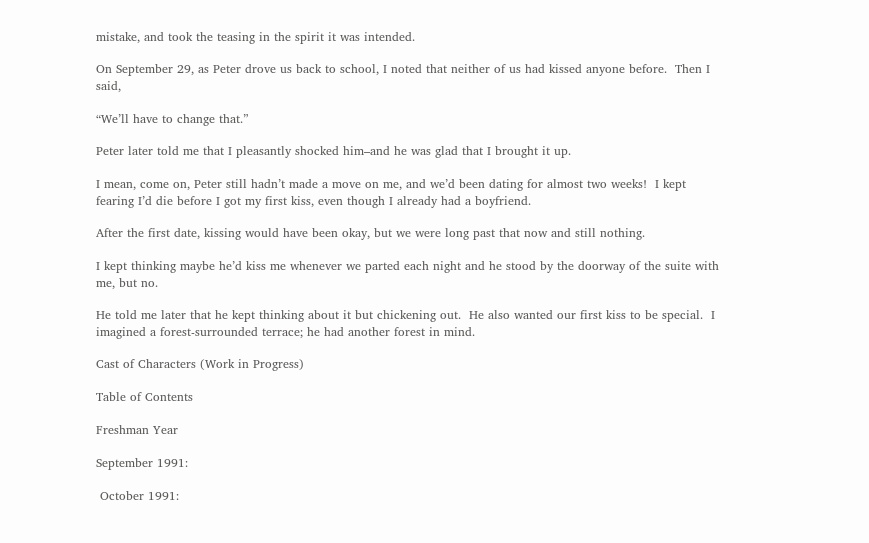mistake, and took the teasing in the spirit it was intended.

On September 29, as Peter drove us back to school, I noted that neither of us had kissed anyone before.  Then I said,

“We’ll have to change that.”

Peter later told me that I pleasantly shocked him–and he was glad that I brought it up.

I mean, come on, Peter still hadn’t made a move on me, and we’d been dating for almost two weeks!  I kept fearing I’d die before I got my first kiss, even though I already had a boyfriend.

After the first date, kissing would have been okay, but we were long past that now and still nothing.

I kept thinking maybe he’d kiss me whenever we parted each night and he stood by the doorway of the suite with me, but no.

He told me later that he kept thinking about it but chickening out.  He also wanted our first kiss to be special.  I imagined a forest-surrounded terrace; he had another forest in mind.

Cast of Characters (Work in Progress)

Table of Contents

Freshman Year

September 1991:

 October 1991: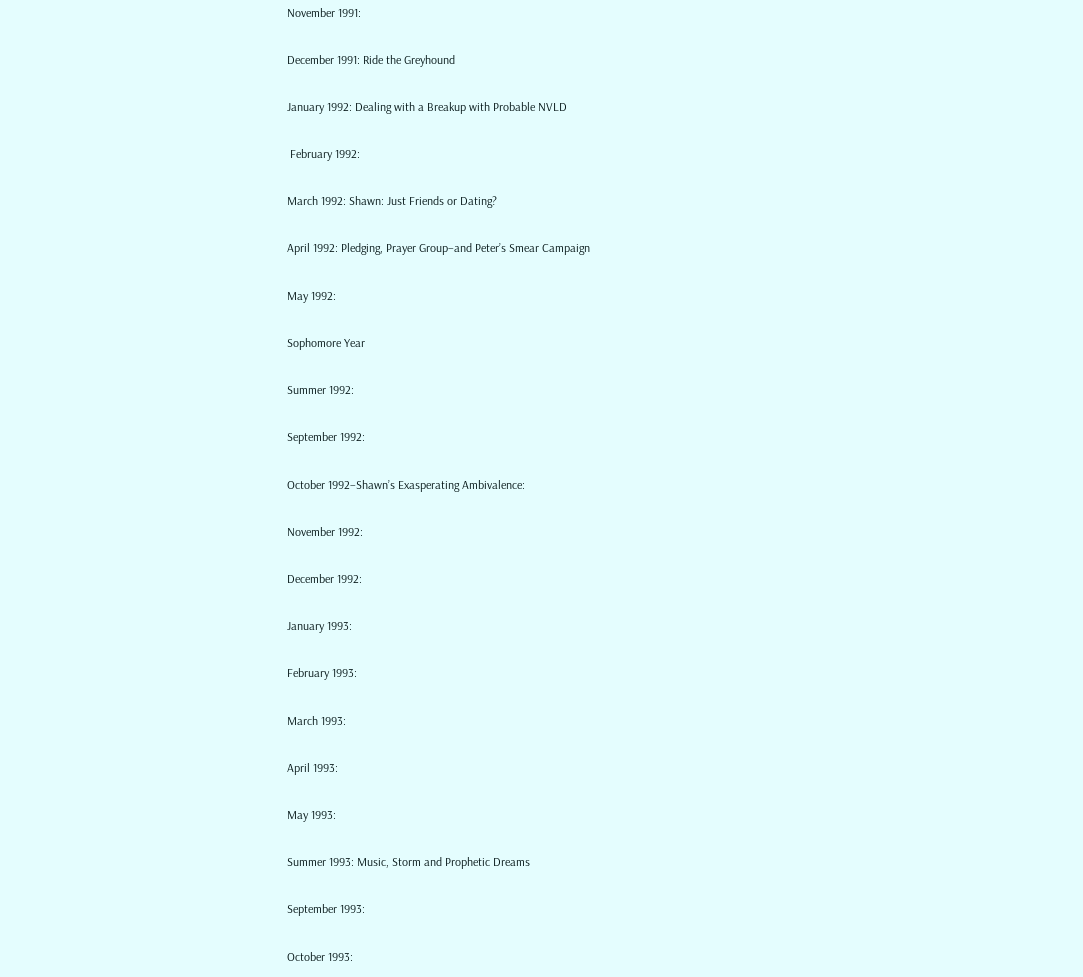November 1991:

December 1991: Ride the Greyhound

January 1992: Dealing with a Breakup with Probable NVLD

 February 1992:

March 1992: Shawn: Just Friends or Dating?

April 1992: Pledging, Prayer Group–and Peter’s Smear Campaign

May 1992:

Sophomore Year

Summer 1992:

September 1992:

October 1992–Shawn’s Exasperating Ambivalence:

November 1992:

December 1992:

January 1993:

February 1993:

March 1993:

April 1993:

May 1993:

Summer 1993: Music, Storm and Prophetic Dreams

September 1993:

October 1993: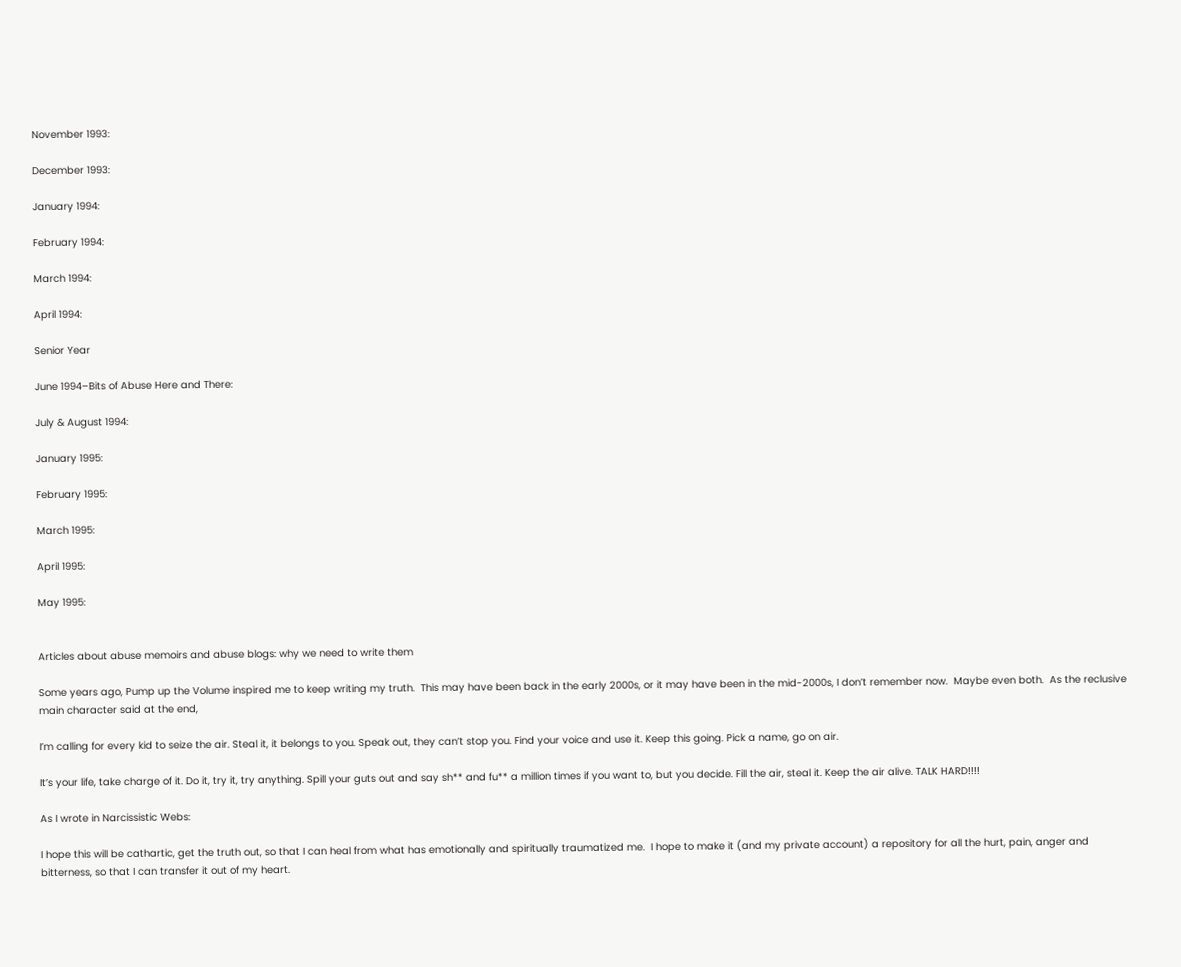November 1993:

December 1993:

January 1994:

February 1994:

March 1994:

April 1994:

Senior Year

June 1994–Bits of Abuse Here and There:

July & August 1994:

January 1995:

February 1995:

March 1995:

April 1995:

May 1995:


Articles about abuse memoirs and abuse blogs: why we need to write them

Some years ago, Pump up the Volume inspired me to keep writing my truth.  This may have been back in the early 2000s, or it may have been in the mid-2000s, I don’t remember now.  Maybe even both.  As the reclusive main character said at the end,

I’m calling for every kid to seize the air. Steal it, it belongs to you. Speak out, they can’t stop you. Find your voice and use it. Keep this going. Pick a name, go on air.

It’s your life, take charge of it. Do it, try it, try anything. Spill your guts out and say sh** and fu** a million times if you want to, but you decide. Fill the air, steal it. Keep the air alive. TALK HARD!!!!

As I wrote in Narcissistic Webs:

I hope this will be cathartic, get the truth out, so that I can heal from what has emotionally and spiritually traumatized me.  I hope to make it (and my private account) a repository for all the hurt, pain, anger and bitterness, so that I can transfer it out of my heart.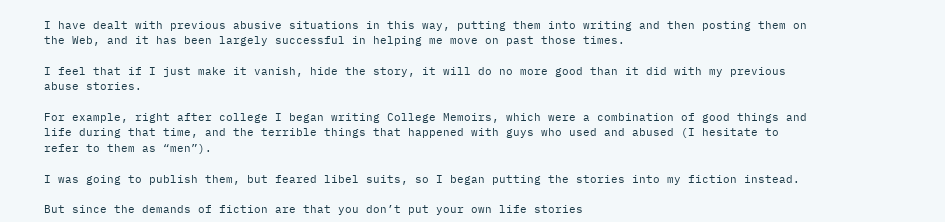I have dealt with previous abusive situations in this way, putting them into writing and then posting them on the Web, and it has been largely successful in helping me move on past those times.

I feel that if I just make it vanish, hide the story, it will do no more good than it did with my previous abuse stories.

For example, right after college I began writing College Memoirs, which were a combination of good things and life during that time, and the terrible things that happened with guys who used and abused (I hesitate to refer to them as “men”).

I was going to publish them, but feared libel suits, so I began putting the stories into my fiction instead.

But since the demands of fiction are that you don’t put your own life stories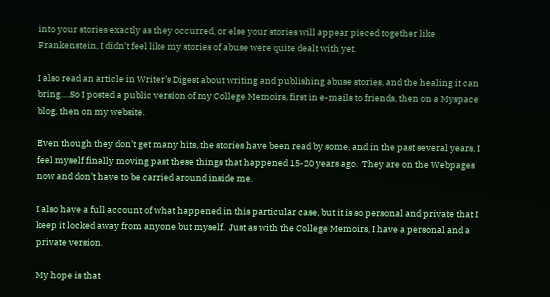into your stories exactly as they occurred, or else your stories will appear pieced together like Frankenstein, I didn’t feel like my stories of abuse were quite dealt with yet.

I also read an article in Writer’s Digest about writing and publishing abuse stories, and the healing it can bring….So I posted a public version of my College Memoirs, first in e-mails to friends, then on a Myspace blog, then on my website.

Even though they don’t get many hits, the stories have been read by some, and in the past several years, I feel myself finally moving past these things that happened 15-20 years ago.  They are on the Webpages now and don’t have to be carried around inside me.

I also have a full account of what happened in this particular case, but it is so personal and private that I keep it locked away from anyone but myself.  Just as with the College Memoirs, I have a personal and a private version.

My hope is that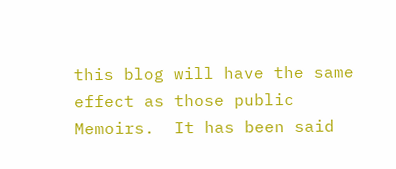this blog will have the same effect as those public Memoirs.  It has been said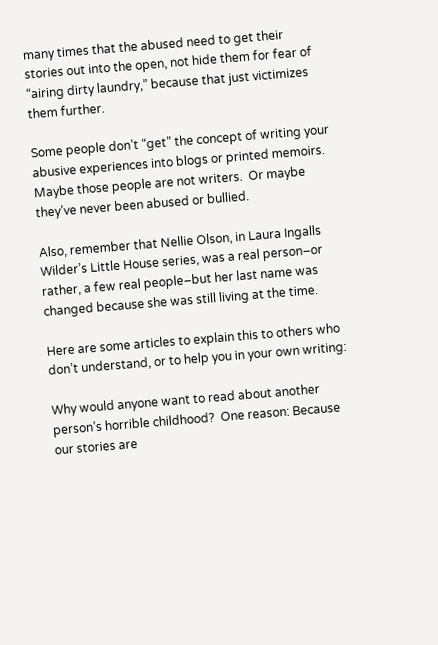many times that the abused need to get their stories out into the open, not hide them for fear of “airing dirty laundry,” because that just victimizes them further.

Some people don’t “get” the concept of writing your abusive experiences into blogs or printed memoirs.  Maybe those people are not writers.  Or maybe they’ve never been abused or bullied.

Also, remember that Nellie Olson, in Laura Ingalls Wilder’s Little House series, was a real person–or rather, a few real people–but her last name was changed because she was still living at the time.

Here are some articles to explain this to others who don’t understand, or to help you in your own writing:

Why would anyone want to read about another person’s horrible childhood?  One reason: Because our stories are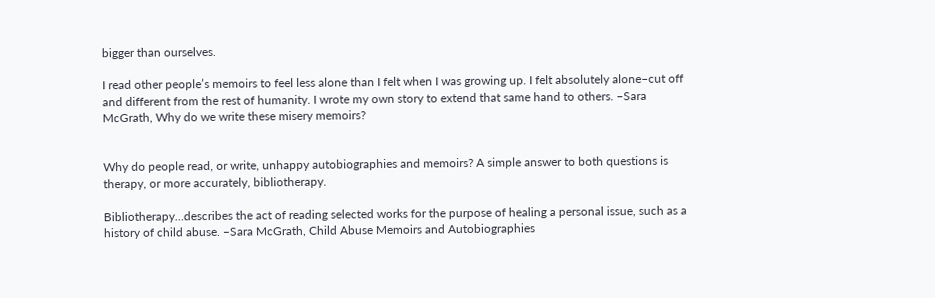bigger than ourselves.

I read other people’s memoirs to feel less alone than I felt when I was growing up. I felt absolutely alone–cut off and different from the rest of humanity. I wrote my own story to extend that same hand to others. –Sara McGrath, Why do we write these misery memoirs?


Why do people read, or write, unhappy autobiographies and memoirs? A simple answer to both questions is therapy, or more accurately, bibliotherapy.

Bibliotherapy…describes the act of reading selected works for the purpose of healing a personal issue, such as a history of child abuse. –Sara McGrath, Child Abuse Memoirs and Autobiographies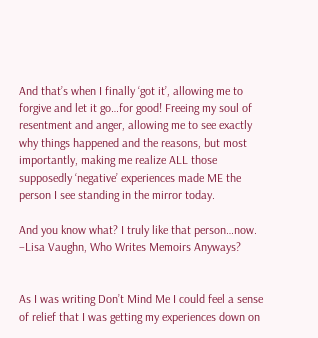And that’s when I finally ‘got it’, allowing me to forgive and let it go…for good! Freeing my soul of resentment and anger, allowing me to see exactly why things happened and the reasons, but most importantly, making me realize ALL those supposedly ‘negative’ experiences made ME the person I see standing in the mirror today.

And you know what? I truly like that person…now. –Lisa Vaughn, Who Writes Memoirs Anyways?


As I was writing Don’t Mind Me I could feel a sense of relief that I was getting my experiences down on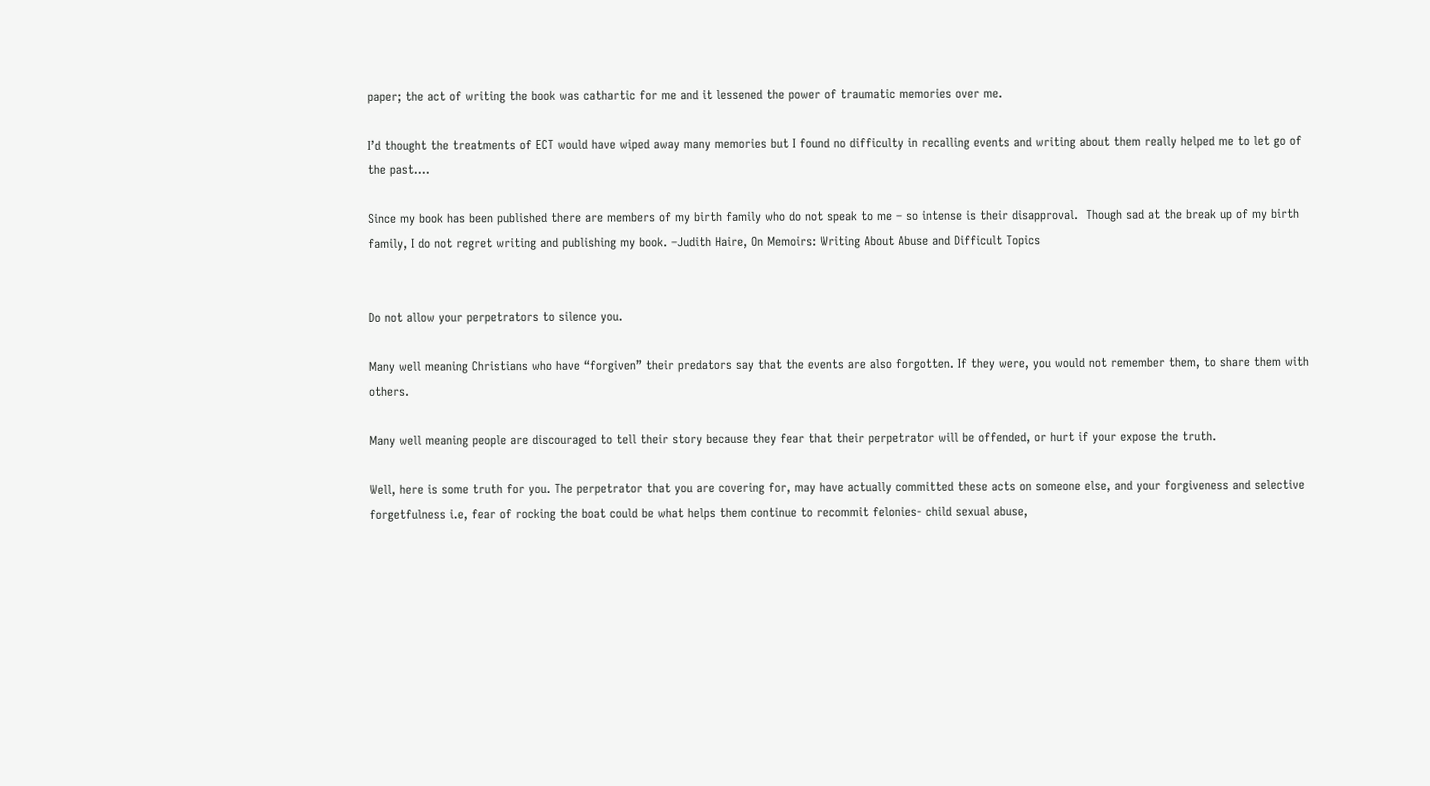paper; the act of writing the book was cathartic for me and it lessened the power of traumatic memories over me.

I’d thought the treatments of ECT would have wiped away many memories but I found no difficulty in recalling events and writing about them really helped me to let go of the past….

Since my book has been published there are members of my birth family who do not speak to me – so intense is their disapproval.  Though sad at the break up of my birth family, I do not regret writing and publishing my book. –Judith Haire, On Memoirs: Writing About Abuse and Difficult Topics


Do not allow your perpetrators to silence you.

Many well meaning Christians who have “forgiven” their predators say that the events are also forgotten. If they were, you would not remember them, to share them with others.

Many well meaning people are discouraged to tell their story because they fear that their perpetrator will be offended, or hurt if your expose the truth.

Well, here is some truth for you. The perpetrator that you are covering for, may have actually committed these acts on someone else, and your forgiveness and selective forgetfulness i.e, fear of rocking the boat could be what helps them continue to recommit felonies- child sexual abuse,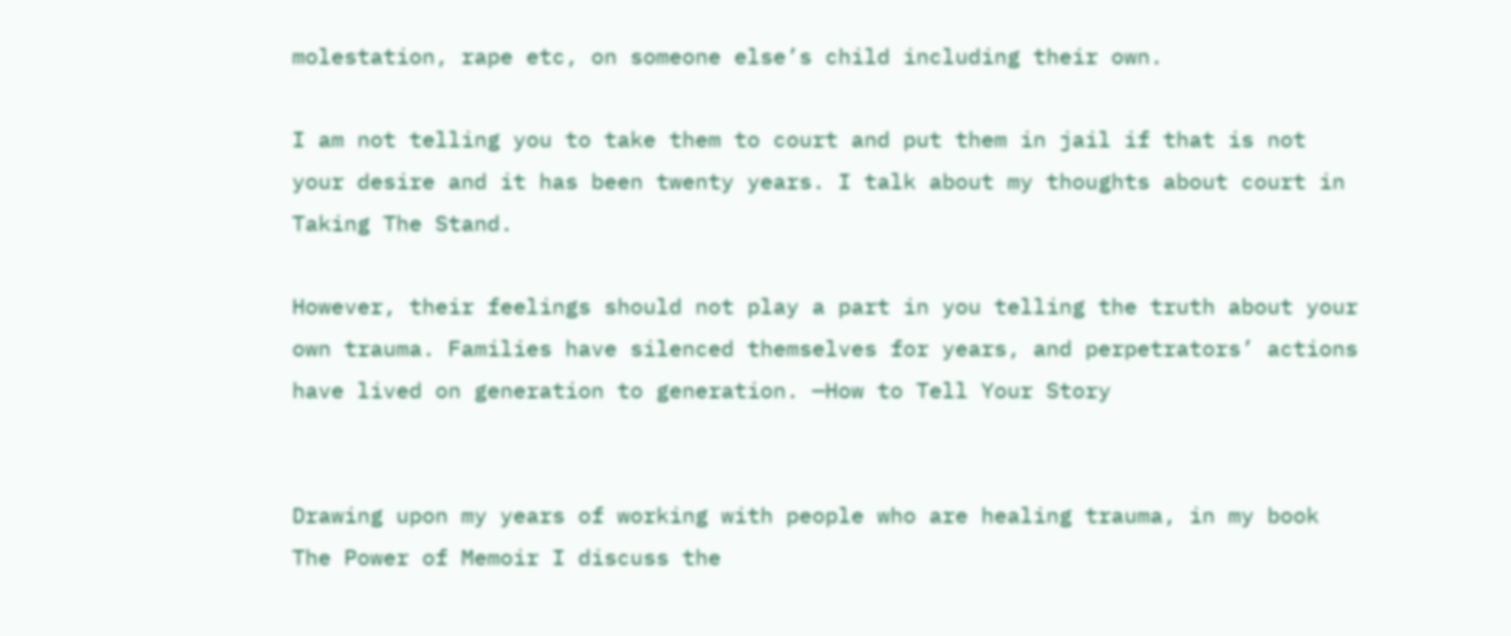molestation, rape etc, on someone else’s child including their own.

I am not telling you to take them to court and put them in jail if that is not your desire and it has been twenty years. I talk about my thoughts about court in Taking The Stand.

However, their feelings should not play a part in you telling the truth about your own trauma. Families have silenced themselves for years, and perpetrators’ actions have lived on generation to generation. —How to Tell Your Story


Drawing upon my years of working with people who are healing trauma, in my book The Power of Memoir I discuss the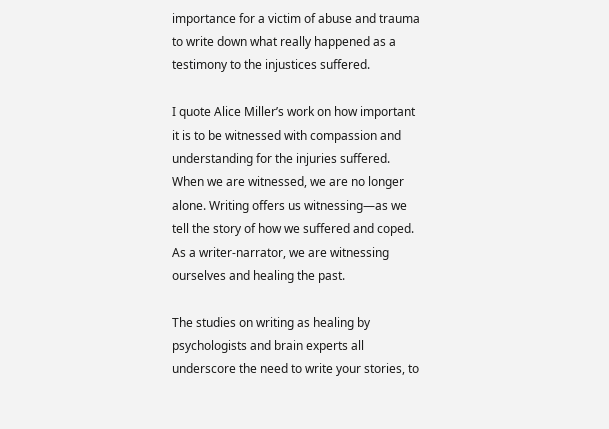importance for a victim of abuse and trauma to write down what really happened as a testimony to the injustices suffered.

I quote Alice Miller’s work on how important it is to be witnessed with compassion and understanding for the injuries suffered. When we are witnessed, we are no longer alone. Writing offers us witnessing—as we tell the story of how we suffered and coped. As a writer-narrator, we are witnessing ourselves and healing the past.

The studies on writing as healing by psychologists and brain experts all underscore the need to write your stories, to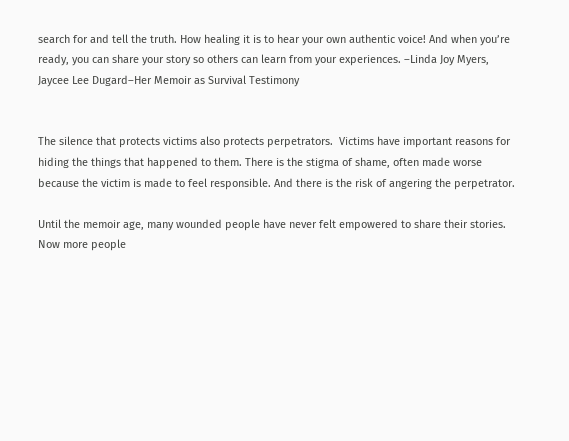search for and tell the truth. How healing it is to hear your own authentic voice! And when you’re ready, you can share your story so others can learn from your experiences. –Linda Joy Myers, Jaycee Lee Dugard–Her Memoir as Survival Testimony


The silence that protects victims also protects perpetrators.  Victims have important reasons for hiding the things that happened to them. There is the stigma of shame, often made worse because the victim is made to feel responsible. And there is the risk of angering the perpetrator.

Until the memoir age, many wounded people have never felt empowered to share their stories. Now more people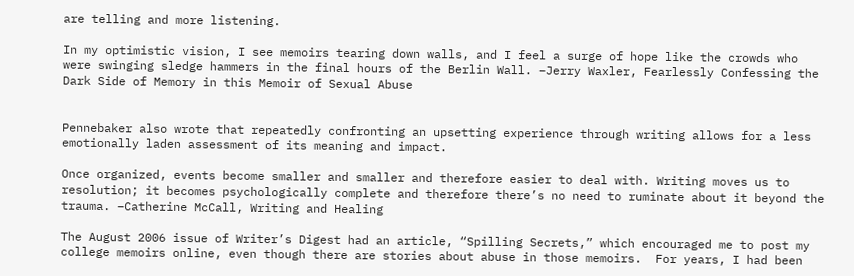are telling and more listening.

In my optimistic vision, I see memoirs tearing down walls, and I feel a surge of hope like the crowds who were swinging sledge hammers in the final hours of the Berlin Wall. –Jerry Waxler, Fearlessly Confessing the Dark Side of Memory in this Memoir of Sexual Abuse


Pennebaker also wrote that repeatedly confronting an upsetting experience through writing allows for a less emotionally laden assessment of its meaning and impact.

Once organized, events become smaller and smaller and therefore easier to deal with. Writing moves us to resolution; it becomes psychologically complete and therefore there’s no need to ruminate about it beyond the trauma. –Catherine McCall, Writing and Healing

The August 2006 issue of Writer’s Digest had an article, “Spilling Secrets,” which encouraged me to post my college memoirs online, even though there are stories about abuse in those memoirs.  For years, I had been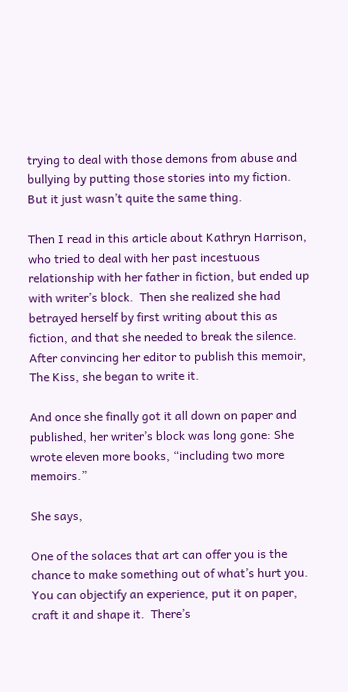trying to deal with those demons from abuse and bullying by putting those stories into my fiction.  But it just wasn’t quite the same thing.

Then I read in this article about Kathryn Harrison, who tried to deal with her past incestuous relationship with her father in fiction, but ended up with writer’s block.  Then she realized she had betrayed herself by first writing about this as fiction, and that she needed to break the silence.  After convincing her editor to publish this memoir, The Kiss, she began to write it.

And once she finally got it all down on paper and published, her writer’s block was long gone: She wrote eleven more books, “including two more memoirs.”

She says,

One of the solaces that art can offer you is the chance to make something out of what’s hurt you.  You can objectify an experience, put it on paper, craft it and shape it.  There’s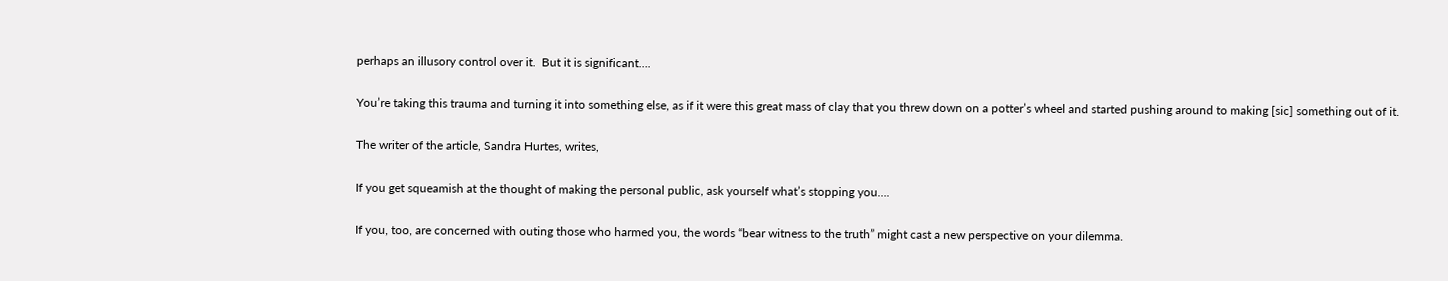perhaps an illusory control over it.  But it is significant….

You’re taking this trauma and turning it into something else, as if it were this great mass of clay that you threw down on a potter’s wheel and started pushing around to making [sic] something out of it.

The writer of the article, Sandra Hurtes, writes,

If you get squeamish at the thought of making the personal public, ask yourself what’s stopping you….

If you, too, are concerned with outing those who harmed you, the words “bear witness to the truth” might cast a new perspective on your dilemma.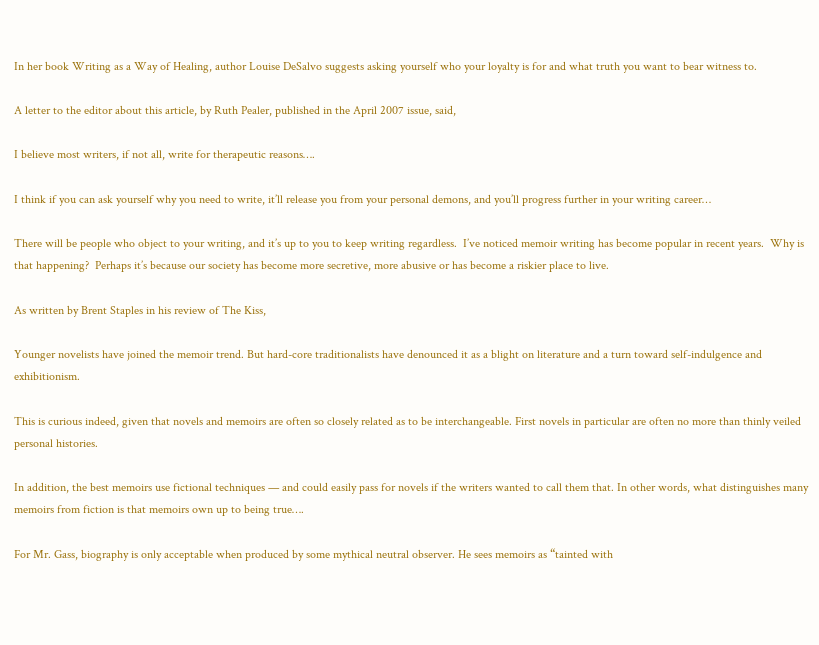In her book Writing as a Way of Healing, author Louise DeSalvo suggests asking yourself who your loyalty is for and what truth you want to bear witness to.

A letter to the editor about this article, by Ruth Pealer, published in the April 2007 issue, said,

I believe most writers, if not all, write for therapeutic reasons….

I think if you can ask yourself why you need to write, it’ll release you from your personal demons, and you’ll progress further in your writing career…

There will be people who object to your writing, and it’s up to you to keep writing regardless.  I’ve noticed memoir writing has become popular in recent years.  Why is that happening?  Perhaps it’s because our society has become more secretive, more abusive or has become a riskier place to live.

As written by Brent Staples in his review of The Kiss,

Younger novelists have joined the memoir trend. But hard-core traditionalists have denounced it as a blight on literature and a turn toward self-indulgence and exhibitionism.

This is curious indeed, given that novels and memoirs are often so closely related as to be interchangeable. First novels in particular are often no more than thinly veiled personal histories.

In addition, the best memoirs use fictional techniques — and could easily pass for novels if the writers wanted to call them that. In other words, what distinguishes many memoirs from fiction is that memoirs own up to being true….

For Mr. Gass, biography is only acceptable when produced by some mythical neutral observer. He sees memoirs as “tainted with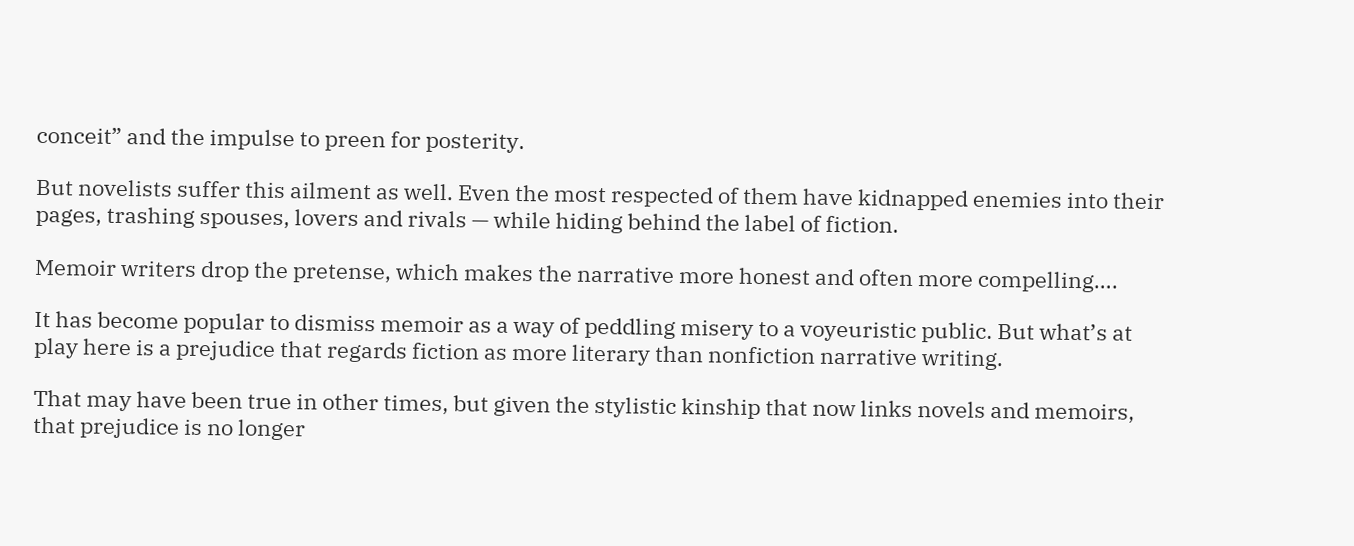conceit” and the impulse to preen for posterity.

But novelists suffer this ailment as well. Even the most respected of them have kidnapped enemies into their pages, trashing spouses, lovers and rivals — while hiding behind the label of fiction.

Memoir writers drop the pretense, which makes the narrative more honest and often more compelling….

It has become popular to dismiss memoir as a way of peddling misery to a voyeuristic public. But what’s at play here is a prejudice that regards fiction as more literary than nonfiction narrative writing.

That may have been true in other times, but given the stylistic kinship that now links novels and memoirs, that prejudice is no longer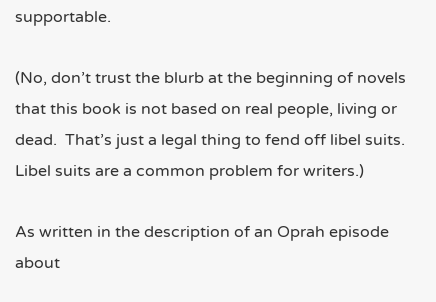supportable.

(No, don’t trust the blurb at the beginning of novels that this book is not based on real people, living or dead.  That’s just a legal thing to fend off libel suits.  Libel suits are a common problem for writers.)

As written in the description of an Oprah episode about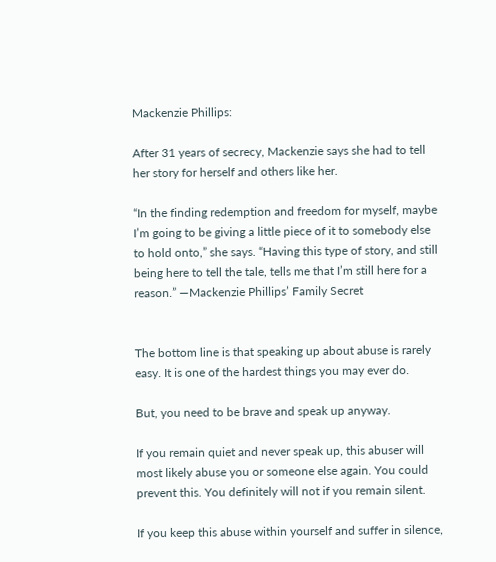Mackenzie Phillips:

After 31 years of secrecy, Mackenzie says she had to tell her story for herself and others like her.

“In the finding redemption and freedom for myself, maybe I’m going to be giving a little piece of it to somebody else to hold onto,” she says. “Having this type of story, and still being here to tell the tale, tells me that I’m still here for a reason.” —Mackenzie Phillips’ Family Secret


The bottom line is that speaking up about abuse is rarely easy. It is one of the hardest things you may ever do.

But, you need to be brave and speak up anyway.

If you remain quiet and never speak up, this abuser will most likely abuse you or someone else again. You could prevent this. You definitely will not if you remain silent.

If you keep this abuse within yourself and suffer in silence,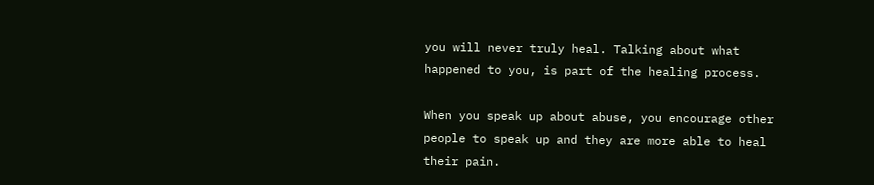you will never truly heal. Talking about what happened to you, is part of the healing process.

When you speak up about abuse, you encourage other people to speak up and they are more able to heal their pain.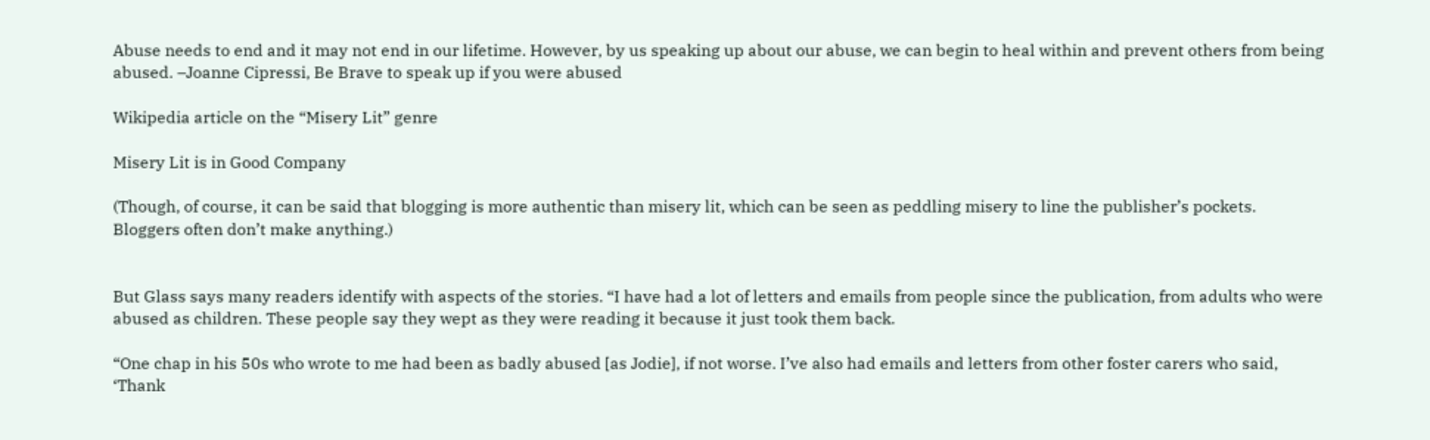Abuse needs to end and it may not end in our lifetime. However, by us speaking up about our abuse, we can begin to heal within and prevent others from being abused. –Joanne Cipressi, Be Brave to speak up if you were abused

Wikipedia article on the “Misery Lit” genre

Misery Lit is in Good Company

(Though, of course, it can be said that blogging is more authentic than misery lit, which can be seen as peddling misery to line the publisher’s pockets.  Bloggers often don’t make anything.)


But Glass says many readers identify with aspects of the stories. “I have had a lot of letters and emails from people since the publication, from adults who were abused as children. These people say they wept as they were reading it because it just took them back.

“One chap in his 50s who wrote to me had been as badly abused [as Jodie], if not worse. I’ve also had emails and letters from other foster carers who said, ‘Thank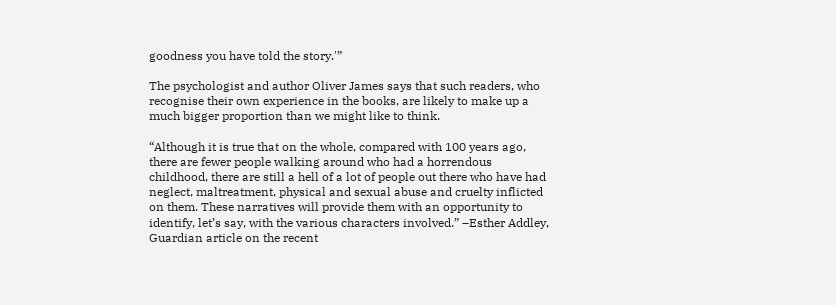goodness you have told the story.'”

The psychologist and author Oliver James says that such readers, who recognise their own experience in the books, are likely to make up a much bigger proportion than we might like to think.

“Although it is true that on the whole, compared with 100 years ago, there are fewer people walking around who had a horrendous childhood, there are still a hell of a lot of people out there who have had neglect, maltreatment, physical and sexual abuse and cruelty inflicted on them. These narratives will provide them with an opportunity to identify, let’s say, with the various characters involved.” –Esther Addley, Guardian article on the recent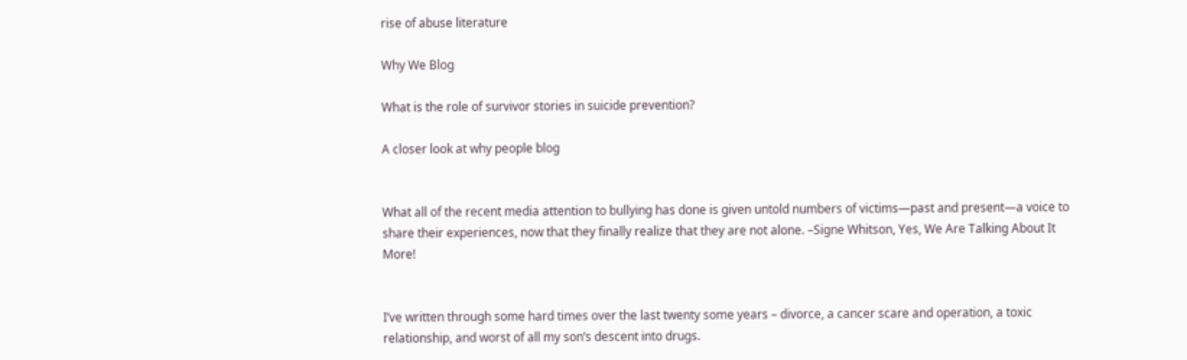rise of abuse literature

Why We Blog

What is the role of survivor stories in suicide prevention?

A closer look at why people blog


What all of the recent media attention to bullying has done is given untold numbers of victims—past and present—a voice to share their experiences, now that they finally realize that they are not alone. –Signe Whitson, Yes, We Are Talking About It More!


I’ve written through some hard times over the last twenty some years – divorce, a cancer scare and operation, a toxic relationship, and worst of all my son’s descent into drugs.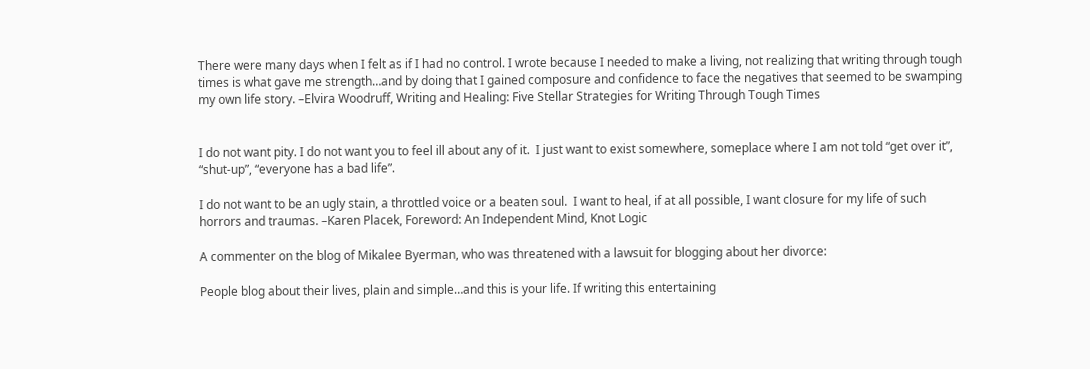There were many days when I felt as if I had no control. I wrote because I needed to make a living, not realizing that writing through tough times is what gave me strength…and by doing that I gained composure and confidence to face the negatives that seemed to be swamping my own life story. –Elvira Woodruff, Writing and Healing: Five Stellar Strategies for Writing Through Tough Times


I do not want pity. I do not want you to feel ill about any of it.  I just want to exist somewhere, someplace where I am not told “get over it”, “shut-up”, “everyone has a bad life”.

I do not want to be an ugly stain, a throttled voice or a beaten soul.  I want to heal, if at all possible, I want closure for my life of such horrors and traumas. –Karen Placek, Foreword: An Independent Mind, Knot Logic

A commenter on the blog of Mikalee Byerman, who was threatened with a lawsuit for blogging about her divorce:

People blog about their lives, plain and simple…and this is your life. If writing this entertaining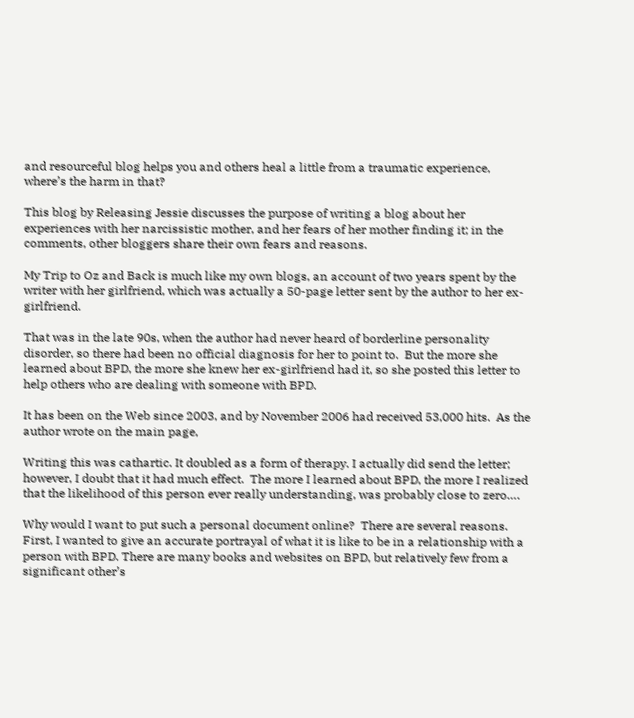and resourceful blog helps you and others heal a little from a traumatic experience, where’s the harm in that?

This blog by Releasing Jessie discusses the purpose of writing a blog about her experiences with her narcissistic mother, and her fears of her mother finding it; in the comments, other bloggers share their own fears and reasons.

My Trip to Oz and Back is much like my own blogs, an account of two years spent by the writer with her girlfriend, which was actually a 50-page letter sent by the author to her ex-girlfriend.

That was in the late 90s, when the author had never heard of borderline personality disorder, so there had been no official diagnosis for her to point to.  But the more she learned about BPD, the more she knew her ex-girlfriend had it, so she posted this letter to help others who are dealing with someone with BPD.

It has been on the Web since 2003, and by November 2006 had received 53,000 hits.  As the author wrote on the main page,

Writing this was cathartic. It doubled as a form of therapy. I actually did send the letter; however, I doubt that it had much effect.  The more I learned about BPD, the more I realized that the likelihood of this person ever really understanding, was probably close to zero….

Why would I want to put such a personal document online?  There are several reasons. First, I wanted to give an accurate portrayal of what it is like to be in a relationship with a person with BPD. There are many books and websites on BPD, but relatively few from a significant other’s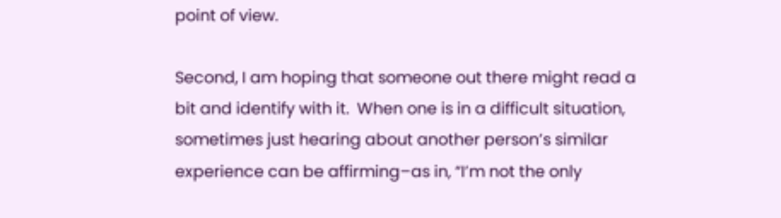point of view.

Second, I am hoping that someone out there might read a bit and identify with it.  When one is in a difficult situation, sometimes just hearing about another person’s similar experience can be affirming–as in, “I’m not the only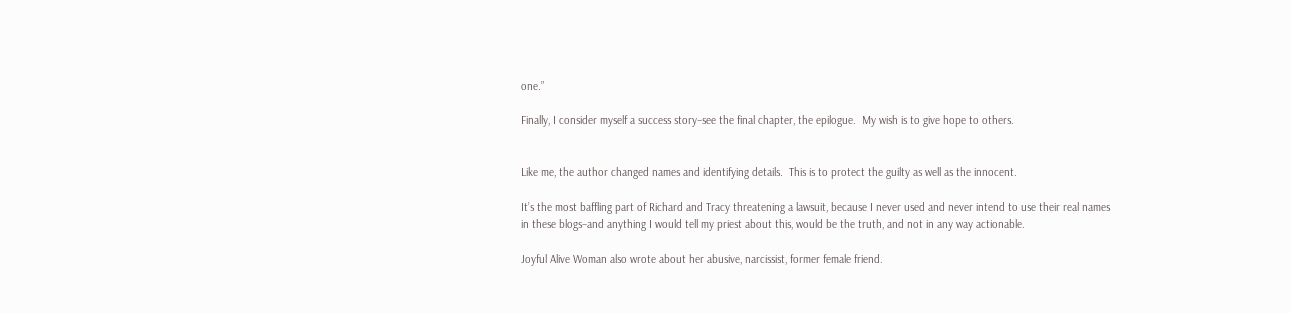one.”

Finally, I consider myself a success story–see the final chapter, the epilogue.  My wish is to give hope to others.


Like me, the author changed names and identifying details.  This is to protect the guilty as well as the innocent.

It’s the most baffling part of Richard and Tracy threatening a lawsuit, because I never used and never intend to use their real names in these blogs–and anything I would tell my priest about this, would be the truth, and not in any way actionable.

Joyful Alive Woman also wrote about her abusive, narcissist, former female friend.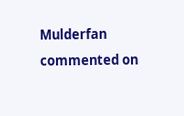Mulderfan commented on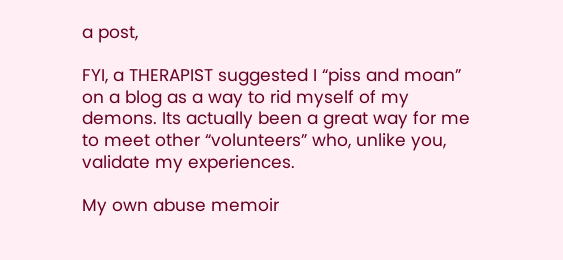a post,

FYI, a THERAPIST suggested I “piss and moan” on a blog as a way to rid myself of my demons. Its actually been a great way for me to meet other “volunteers” who, unlike you, validate my experiences.

My own abuse memoir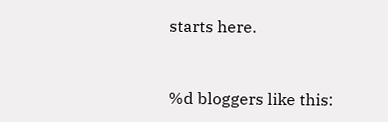starts here.


%d bloggers like this: